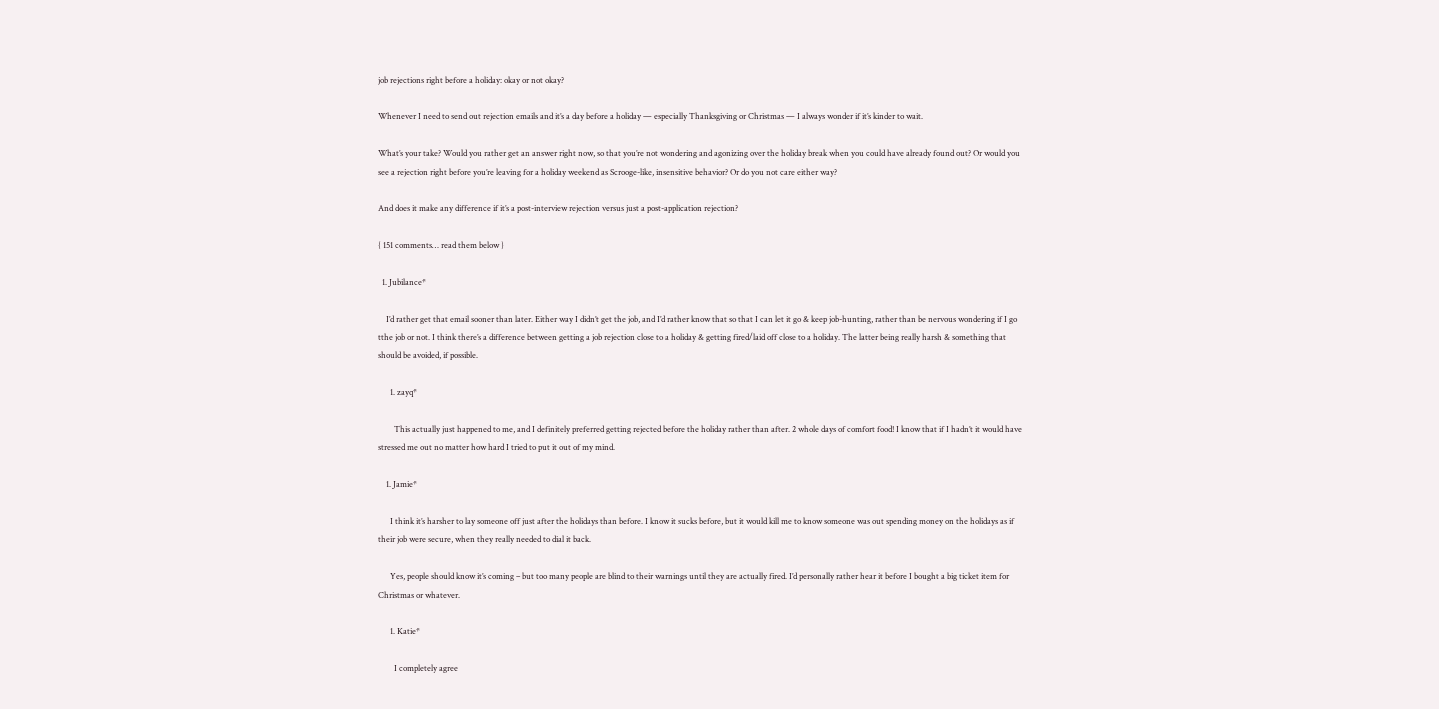job rejections right before a holiday: okay or not okay?

Whenever I need to send out rejection emails and it’s a day before a holiday — especially Thanksgiving or Christmas — I always wonder if it’s kinder to wait.

What’s your take? Would you rather get an answer right now, so that you’re not wondering and agonizing over the holiday break when you could have already found out? Or would you see a rejection right before you’re leaving for a holiday weekend as Scrooge-like, insensitive behavior? Or do you not care either way?

And does it make any difference if it’s a post-interview rejection versus just a post-application rejection?

{ 151 comments… read them below }

  1. Jubilance*

    I’d rather get that email sooner than later. Either way I didn’t get the job, and I’d rather know that so that I can let it go & keep job-hunting, rather than be nervous wondering if I go tthe job or not. I think there’s a difference between getting a job rejection close to a holiday & getting fired/laid off close to a holiday. The latter being really harsh & something that should be avoided, if possible.

      1. zayq*

        This actually just happened to me, and I definitely preferred getting rejected before the holiday rather than after. 2 whole days of comfort food! I know that if I hadn’t it would have stressed me out no matter how hard I tried to put it out of my mind.

    1. Jamie*

      I think it’s harsher to lay someone off just after the holidays than before. I know it sucks before, but it would kill me to know someone was out spending money on the holidays as if their job were secure, when they really needed to dial it back.

      Yes, people should know it’s coming – but too many people are blind to their warnings until they are actually fired. I’d personally rather hear it before I bought a big ticket item for Christmas or whatever.

      1. Katie*

        I completely agree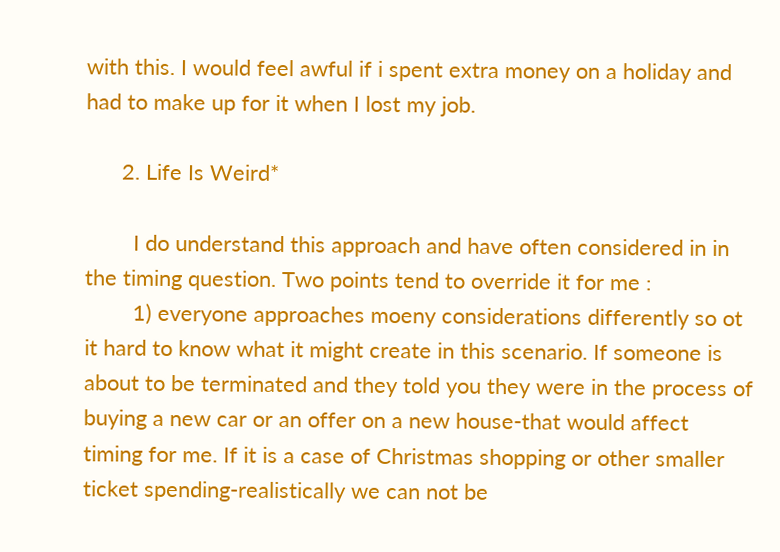with this. I would feel awful if i spent extra money on a holiday and had to make up for it when I lost my job.

      2. Life Is Weird*

        I do understand this approach and have often considered in in the timing question. Two points tend to override it for me :
        1) everyone approaches moeny considerations differently so ot it hard to know what it might create in this scenario. If someone is about to be terminated and they told you they were in the process of buying a new car or an offer on a new house-that would affect timing for me. If it is a case of Christmas shopping or other smaller ticket spending-realistically we can not be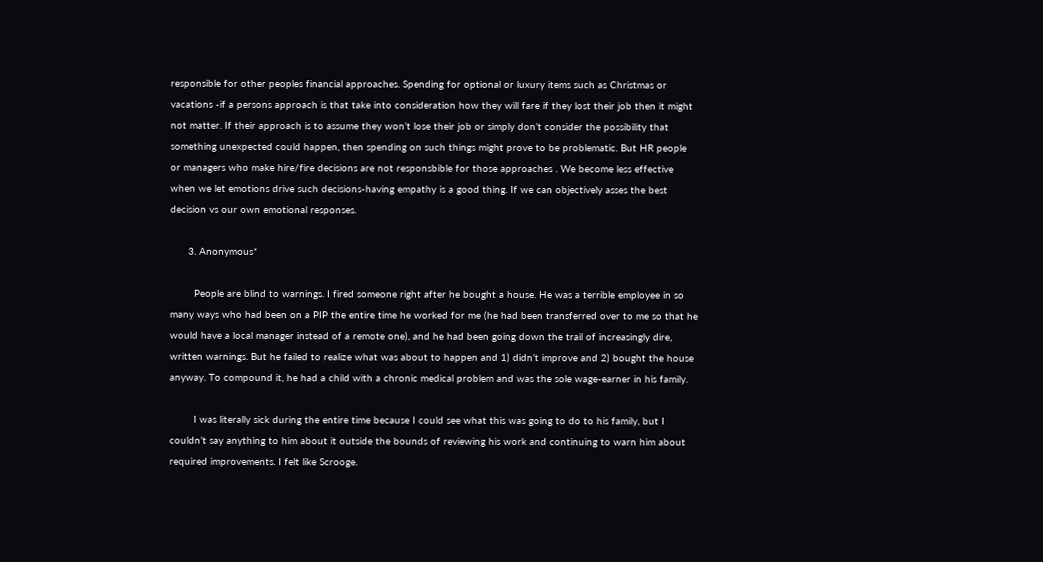responsible for other peoples financial approaches. Spending for optional or luxury items such as Christmas or vacations -if a persons approach is that take into consideration how they will fare if they lost their job then it might not matter. If their approach is to assume they won’t lose their job or simply don’t consider the possibility that something unexpected could happen, then spending on such things might prove to be problematic. But HR people or managers who make hire/fire decisions are not responsbible for those approaches . We become less effective when we let emotions drive such decisions-having empathy is a good thing. If we can objectively asses the best decision vs our own emotional responses.

      3. Anonymous*

        People are blind to warnings. I fired someone right after he bought a house. He was a terrible employee in so many ways who had been on a PIP the entire time he worked for me (he had been transferred over to me so that he would have a local manager instead of a remote one), and he had been going down the trail of increasingly dire, written warnings. But he failed to realize what was about to happen and 1) didn’t improve and 2) bought the house anyway. To compound it, he had a child with a chronic medical problem and was the sole wage-earner in his family.

        I was literally sick during the entire time because I could see what this was going to do to his family, but I couldn’t say anything to him about it outside the bounds of reviewing his work and continuing to warn him about required improvements. I felt like Scrooge.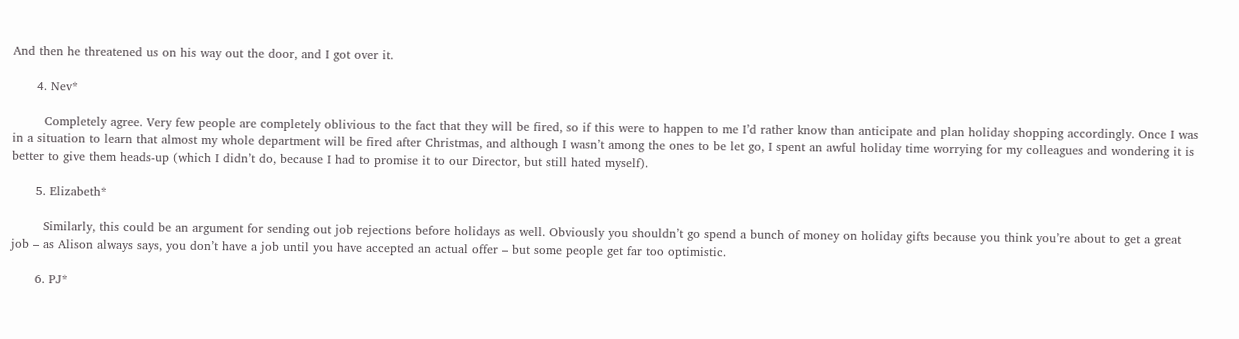And then he threatened us on his way out the door, and I got over it.

      4. Nev*

        Completely agree. Very few people are completely oblivious to the fact that they will be fired, so if this were to happen to me I’d rather know than anticipate and plan holiday shopping accordingly. Once I was in a situation to learn that almost my whole department will be fired after Christmas, and although I wasn’t among the ones to be let go, I spent an awful holiday time worrying for my colleagues and wondering it is better to give them heads-up (which I didn’t do, because I had to promise it to our Director, but still hated myself).

      5. Elizabeth*

        Similarly, this could be an argument for sending out job rejections before holidays as well. Obviously you shouldn’t go spend a bunch of money on holiday gifts because you think you’re about to get a great job – as Alison always says, you don’t have a job until you have accepted an actual offer – but some people get far too optimistic.

      6. PJ*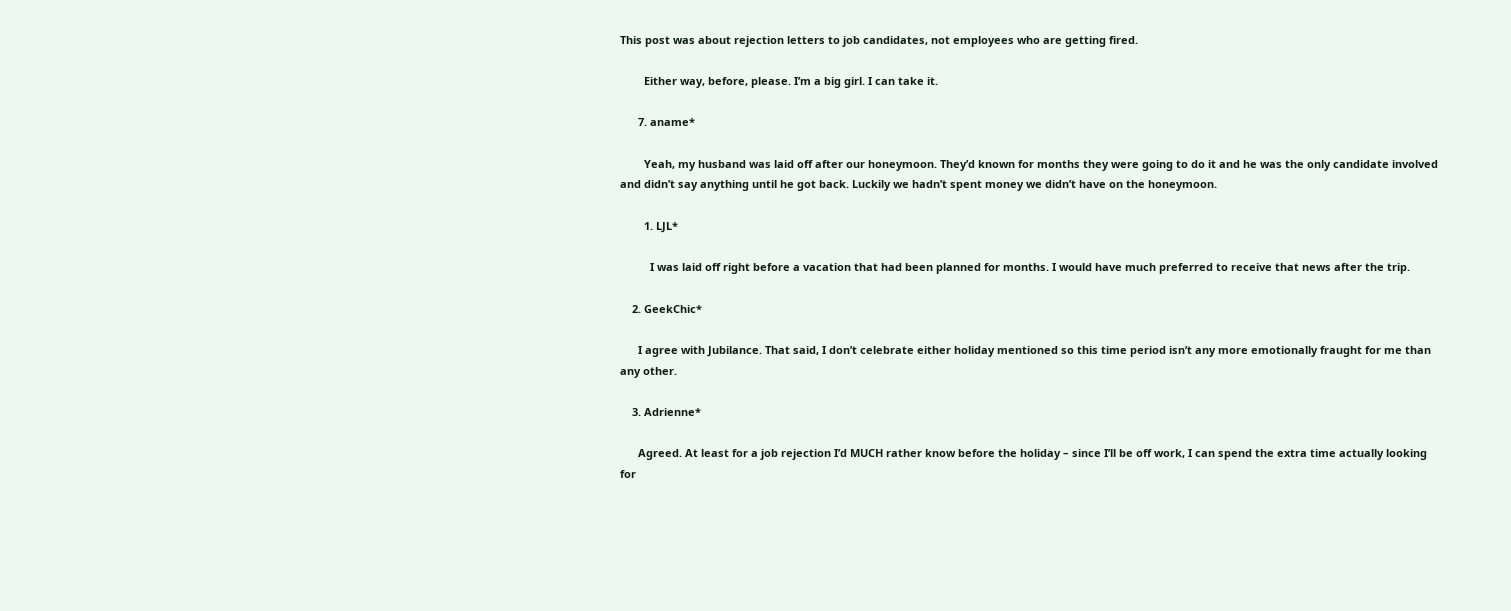This post was about rejection letters to job candidates, not employees who are getting fired.

        Either way, before, please. I’m a big girl. I can take it.

      7. aname*

        Yeah, my husband was laid off after our honeymoon. They’d known for months they were going to do it and he was the only candidate involved and didn’t say anything until he got back. Luckily we hadn’t spent money we didn’t have on the honeymoon.

        1. LJL*

          I was laid off right before a vacation that had been planned for months. I would have much preferred to receive that news after the trip.

    2. GeekChic*

      I agree with Jubilance. That said, I don’t celebrate either holiday mentioned so this time period isn’t any more emotionally fraught for me than any other.

    3. Adrienne*

      Agreed. At least for a job rejection I’d MUCH rather know before the holiday – since I’ll be off work, I can spend the extra time actually looking for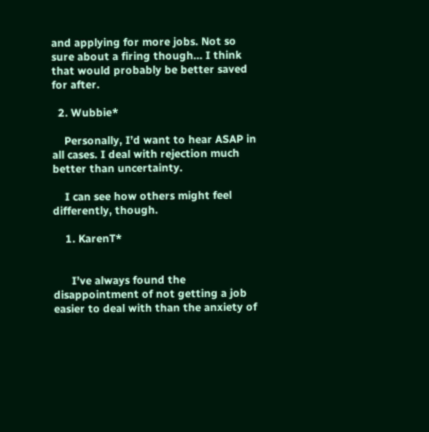and applying for more jobs. Not so sure about a firing though… I think that would probably be better saved for after.

  2. Wubbie*

    Personally, I’d want to hear ASAP in all cases. I deal with rejection much better than uncertainty.

    I can see how others might feel differently, though.

    1. KarenT*


      I’ve always found the disappointment of not getting a job easier to deal with than the anxiety of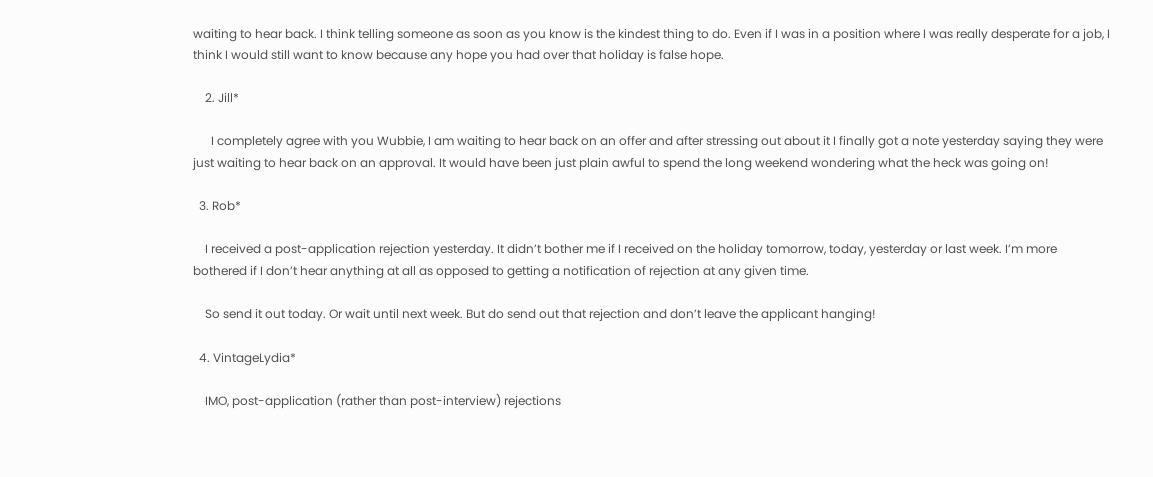waiting to hear back. I think telling someone as soon as you know is the kindest thing to do. Even if I was in a position where I was really desperate for a job, I think I would still want to know because any hope you had over that holiday is false hope.

    2. Jill*

      I completely agree with you Wubbie, I am waiting to hear back on an offer and after stressing out about it I finally got a note yesterday saying they were just waiting to hear back on an approval. It would have been just plain awful to spend the long weekend wondering what the heck was going on!

  3. Rob*

    I received a post-application rejection yesterday. It didn’t bother me if I received on the holiday tomorrow, today, yesterday or last week. I’m more bothered if I don’t hear anything at all as opposed to getting a notification of rejection at any given time.

    So send it out today. Or wait until next week. But do send out that rejection and don’t leave the applicant hanging!

  4. VintageLydia*

    IMO, post-application (rather than post-interview) rejections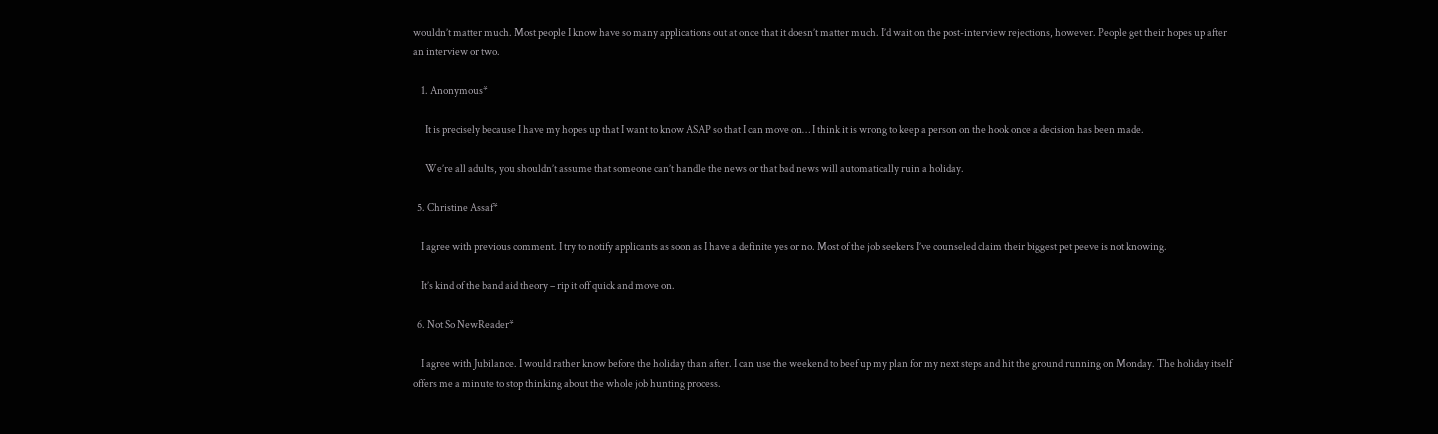wouldn’t matter much. Most people I know have so many applications out at once that it doesn’t matter much. I’d wait on the post-interview rejections, however. People get their hopes up after an interview or two.

    1. Anonymous*

      It is precisely because I have my hopes up that I want to know ASAP so that I can move on… I think it is wrong to keep a person on the hook once a decision has been made.

      We’re all adults, you shouldn’t assume that someone can’t handle the news or that bad news will automatically ruin a holiday.

  5. Christine Assaf*

    I agree with previous comment. I try to notify applicants as soon as I have a definite yes or no. Most of the job seekers I’ve counseled claim their biggest pet peeve is not knowing.

    It’s kind of the band aid theory – rip it off quick and move on.

  6. Not So NewReader*

    I agree with Jubilance. I would rather know before the holiday than after. I can use the weekend to beef up my plan for my next steps and hit the ground running on Monday. The holiday itself offers me a minute to stop thinking about the whole job hunting process.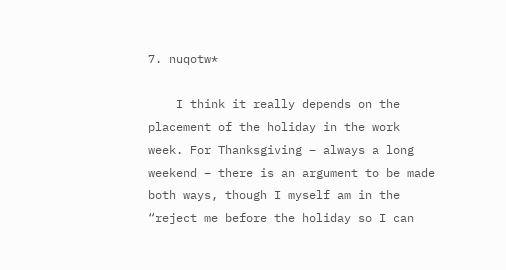7. nuqotw*

    I think it really depends on the placement of the holiday in the work week. For Thanksgiving – always a long weekend – there is an argument to be made both ways, though I myself am in the “reject me before the holiday so I can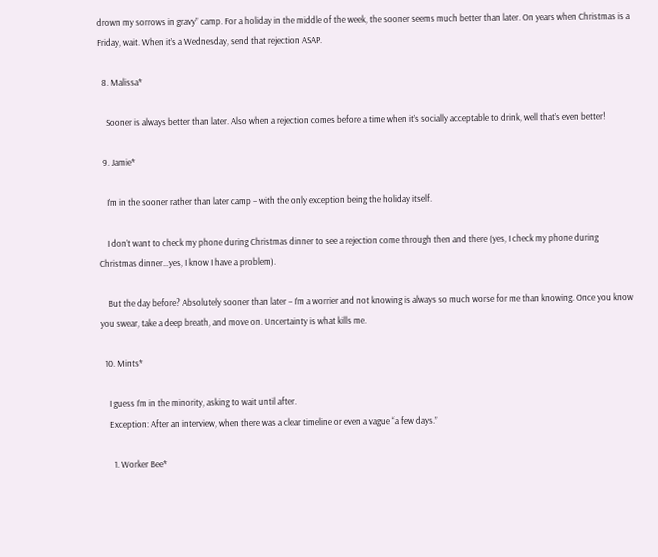drown my sorrows in gravy” camp. For a holiday in the middle of the week, the sooner seems much better than later. On years when Christmas is a Friday, wait. When it’s a Wednesday, send that rejection ASAP.

  8. Malissa*

    Sooner is always better than later. Also when a rejection comes before a time when it’s socially acceptable to drink, well that’s even better!

  9. Jamie*

    I’m in the sooner rather than later camp – with the only exception being the holiday itself.

    I don’t want to check my phone during Christmas dinner to see a rejection come through then and there (yes, I check my phone during Christmas dinner…yes, I know I have a problem).

    But the day before? Absolutely sooner than later – I’m a worrier and not knowing is always so much worse for me than knowing. Once you know you swear, take a deep breath, and move on. Uncertainty is what kills me.

  10. Mints*

    I guess I’m in the minority, asking to wait until after.
    Exception: After an interview, when there was a clear timeline or even a vague “a few days.”

      1. Worker Bee*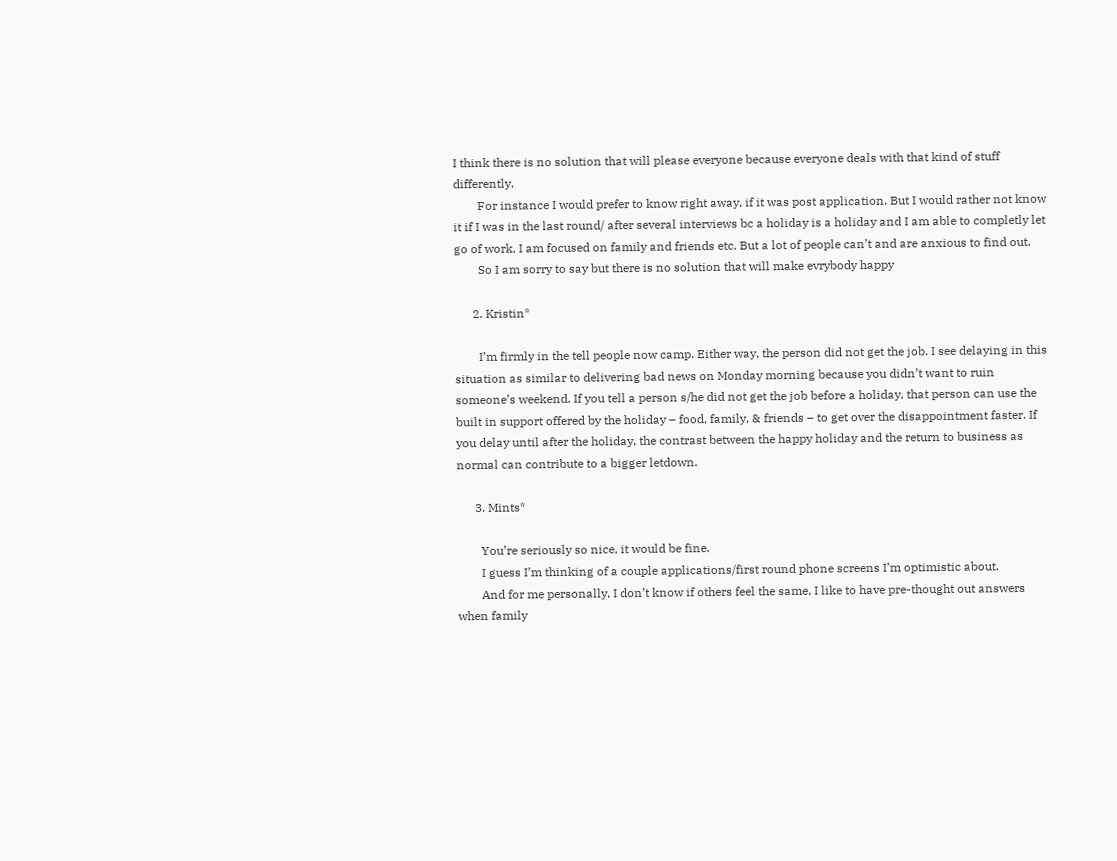I think there is no solution that will please everyone because everyone deals with that kind of stuff differently.
        For instance I would prefer to know right away, if it was post application. But I would rather not know it if I was in the last round/ after several interviews bc a holiday is a holiday and I am able to completly let go of work, I am focused on family and friends etc. But a lot of people can’t and are anxious to find out.
        So I am sorry to say but there is no solution that will make evrybody happy

      2. Kristin*

        I’m firmly in the tell people now camp. Either way, the person did not get the job. I see delaying in this situation as similar to delivering bad news on Monday morning because you didn’t want to ruin someone’s weekend. If you tell a person s/he did not get the job before a holiday, that person can use the built in support offered by the holiday – food, family, & friends – to get over the disappointment faster. If you delay until after the holiday, the contrast between the happy holiday and the return to business as normal can contribute to a bigger letdown.

      3. Mints*

        You’re seriously so nice, it would be fine.
        I guess I’m thinking of a couple applications/first round phone screens I’m optimistic about.
        And for me personally, I don’t know if others feel the same, I like to have pre-thought out answers when family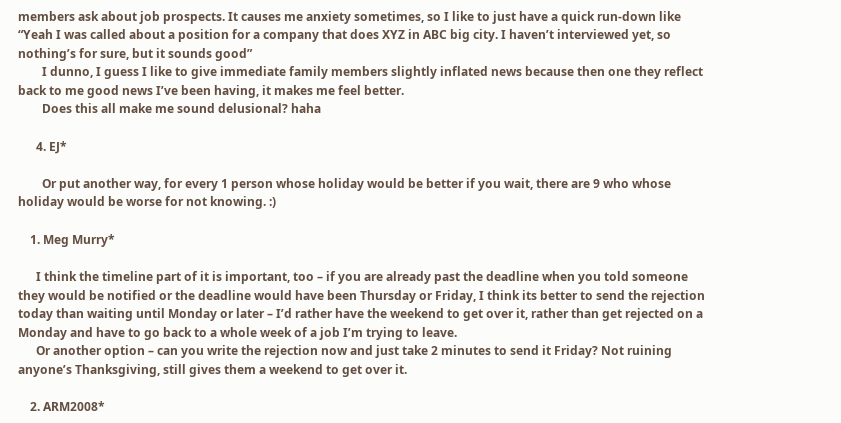members ask about job prospects. It causes me anxiety sometimes, so I like to just have a quick run-down like “Yeah I was called about a position for a company that does XYZ in ABC big city. I haven’t interviewed yet, so nothing’s for sure, but it sounds good”
        I dunno, I guess I like to give immediate family members slightly inflated news because then one they reflect back to me good news I’ve been having, it makes me feel better.
        Does this all make me sound delusional? haha

      4. EJ*

        Or put another way, for every 1 person whose holiday would be better if you wait, there are 9 who whose holiday would be worse for not knowing. :)

    1. Meg Murry*

      I think the timeline part of it is important, too – if you are already past the deadline when you told someone they would be notified or the deadline would have been Thursday or Friday, I think its better to send the rejection today than waiting until Monday or later – I’d rather have the weekend to get over it, rather than get rejected on a Monday and have to go back to a whole week of a job I’m trying to leave.
      Or another option – can you write the rejection now and just take 2 minutes to send it Friday? Not ruining anyone’s Thanksgiving, still gives them a weekend to get over it.

    2. ARM2008*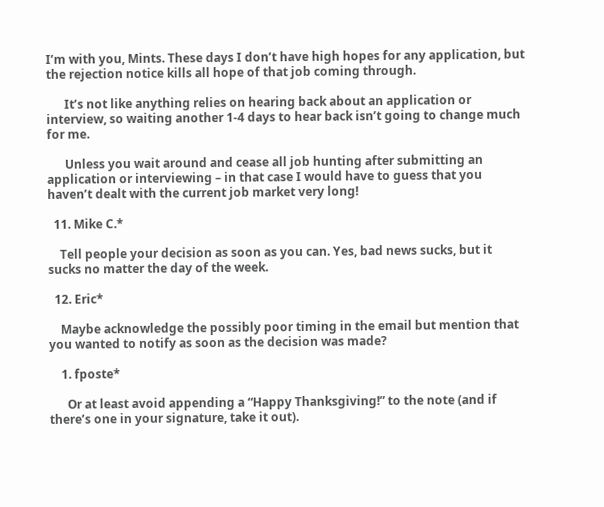I’m with you, Mints. These days I don’t have high hopes for any application, but the rejection notice kills all hope of that job coming through.

      It’s not like anything relies on hearing back about an application or interview, so waiting another 1-4 days to hear back isn’t going to change much for me.

      Unless you wait around and cease all job hunting after submitting an application or interviewing – in that case I would have to guess that you haven’t dealt with the current job market very long!

  11. Mike C.*

    Tell people your decision as soon as you can. Yes, bad news sucks, but it sucks no matter the day of the week.

  12. Eric*

    Maybe acknowledge the possibly poor timing in the email but mention that you wanted to notify as soon as the decision was made?

    1. fposte*

      Or at least avoid appending a “Happy Thanksgiving!” to the note (and if there’s one in your signature, take it out).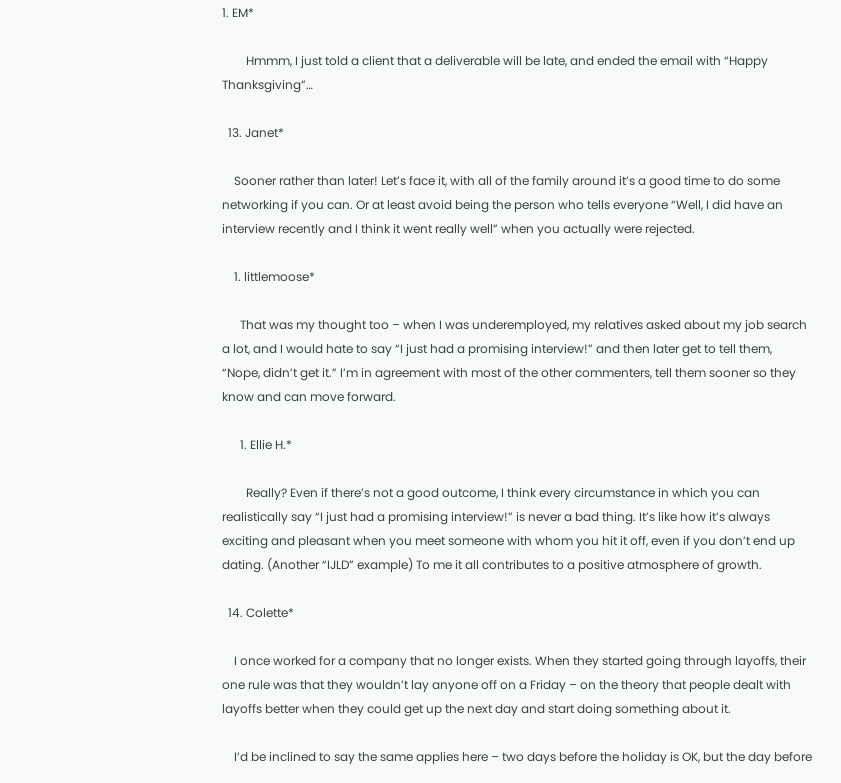1. EM*

        Hmmm, I just told a client that a deliverable will be late, and ended the email with “Happy Thanksgiving”…

  13. Janet*

    Sooner rather than later! Let’s face it, with all of the family around it’s a good time to do some networking if you can. Or at least avoid being the person who tells everyone “Well, I did have an interview recently and I think it went really well” when you actually were rejected.

    1. littlemoose*

      That was my thought too – when I was underemployed, my relatives asked about my job search a lot, and I would hate to say “I just had a promising interview!” and then later get to tell them, “Nope, didn’t get it.” I’m in agreement with most of the other commenters, tell them sooner so they know and can move forward.

      1. Ellie H.*

        Really? Even if there’s not a good outcome, I think every circumstance in which you can realistically say “I just had a promising interview!” is never a bad thing. It’s like how it’s always exciting and pleasant when you meet someone with whom you hit it off, even if you don’t end up dating. (Another “IJLD” example) To me it all contributes to a positive atmosphere of growth.

  14. Colette*

    I once worked for a company that no longer exists. When they started going through layoffs, their one rule was that they wouldn’t lay anyone off on a Friday – on the theory that people dealt with layoffs better when they could get up the next day and start doing something about it.

    I’d be inclined to say the same applies here – two days before the holiday is OK, but the day before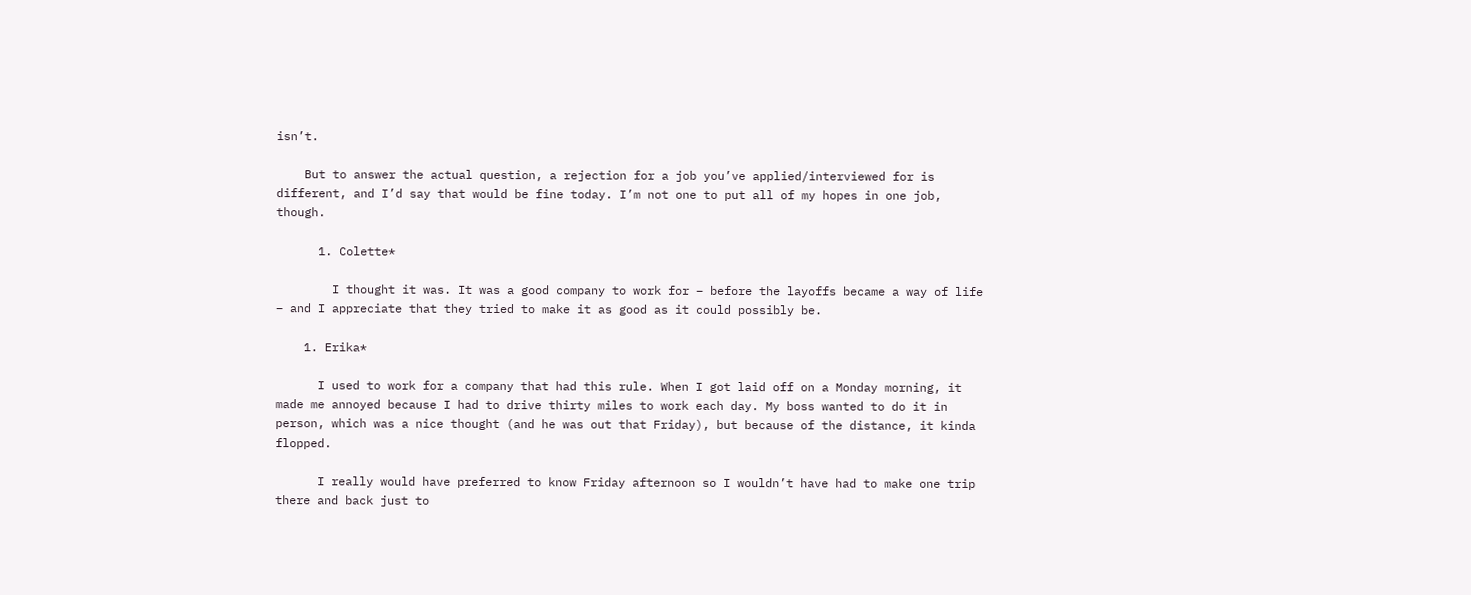isn’t.

    But to answer the actual question, a rejection for a job you’ve applied/interviewed for is different, and I’d say that would be fine today. I’m not one to put all of my hopes in one job, though.

      1. Colette*

        I thought it was. It was a good company to work for – before the layoffs became a way of life – and I appreciate that they tried to make it as good as it could possibly be.

    1. Erika*

      I used to work for a company that had this rule. When I got laid off on a Monday morning, it made me annoyed because I had to drive thirty miles to work each day. My boss wanted to do it in person, which was a nice thought (and he was out that Friday), but because of the distance, it kinda flopped.

      I really would have preferred to know Friday afternoon so I wouldn’t have had to make one trip there and back just to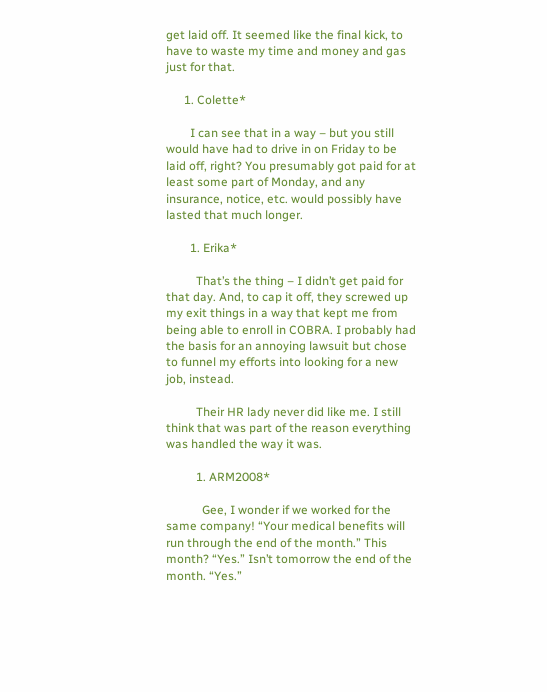get laid off. It seemed like the final kick, to have to waste my time and money and gas just for that.

      1. Colette*

        I can see that in a way – but you still would have had to drive in on Friday to be laid off, right? You presumably got paid for at least some part of Monday, and any insurance, notice, etc. would possibly have lasted that much longer.

        1. Erika*

          That’s the thing – I didn’t get paid for that day. And, to cap it off, they screwed up my exit things in a way that kept me from being able to enroll in COBRA. I probably had the basis for an annoying lawsuit but chose to funnel my efforts into looking for a new job, instead.

          Their HR lady never did like me. I still think that was part of the reason everything was handled the way it was.

          1. ARM2008*

            Gee, I wonder if we worked for the same company! “Your medical benefits will run through the end of the month.” This month? “Yes.” Isn’t tomorrow the end of the month. “Yes.”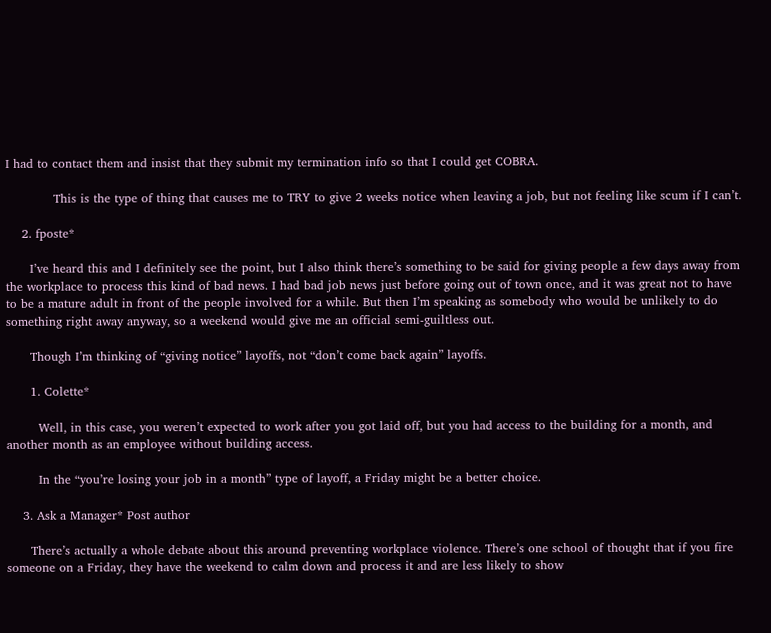I had to contact them and insist that they submit my termination info so that I could get COBRA.

            This is the type of thing that causes me to TRY to give 2 weeks notice when leaving a job, but not feeling like scum if I can’t.

    2. fposte*

      I’ve heard this and I definitely see the point, but I also think there’s something to be said for giving people a few days away from the workplace to process this kind of bad news. I had bad job news just before going out of town once, and it was great not to have to be a mature adult in front of the people involved for a while. But then I’m speaking as somebody who would be unlikely to do something right away anyway, so a weekend would give me an official semi-guiltless out.

      Though I’m thinking of “giving notice” layoffs, not “don’t come back again” layoffs.

      1. Colette*

        Well, in this case, you weren’t expected to work after you got laid off, but you had access to the building for a month, and another month as an employee without building access.

        In the “you’re losing your job in a month” type of layoff, a Friday might be a better choice.

    3. Ask a Manager* Post author

      There’s actually a whole debate about this around preventing workplace violence. There’s one school of thought that if you fire someone on a Friday, they have the weekend to calm down and process it and are less likely to show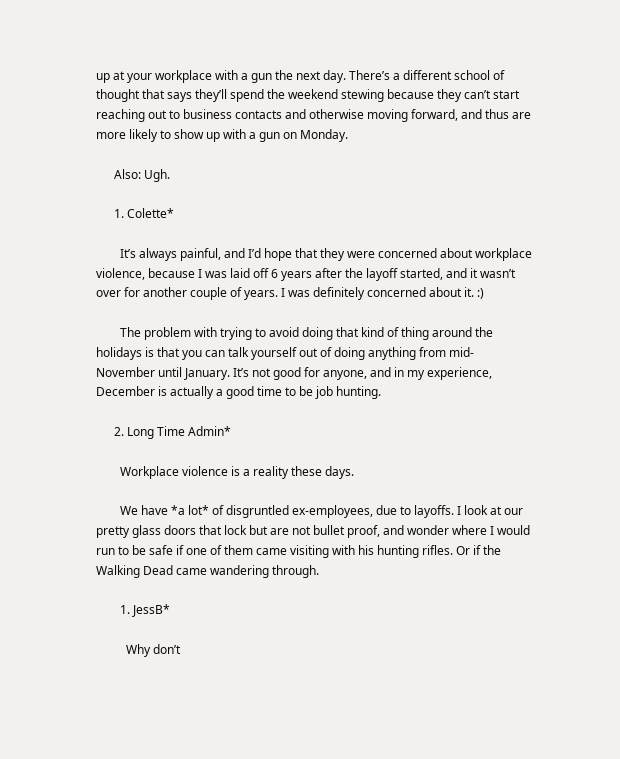up at your workplace with a gun the next day. There’s a different school of thought that says they’ll spend the weekend stewing because they can’t start reaching out to business contacts and otherwise moving forward, and thus are more likely to show up with a gun on Monday.

      Also: Ugh.

      1. Colette*

        It’s always painful, and I’d hope that they were concerned about workplace violence, because I was laid off 6 years after the layoff started, and it wasn’t over for another couple of years. I was definitely concerned about it. :)

        The problem with trying to avoid doing that kind of thing around the holidays is that you can talk yourself out of doing anything from mid-November until January. It’s not good for anyone, and in my experience, December is actually a good time to be job hunting.

      2. Long Time Admin*

        Workplace violence is a reality these days.

        We have *a lot* of disgruntled ex-employees, due to layoffs. I look at our pretty glass doors that lock but are not bullet proof, and wonder where I would run to be safe if one of them came visiting with his hunting rifles. Or if the Walking Dead came wandering through.

        1. JessB*

          Why don’t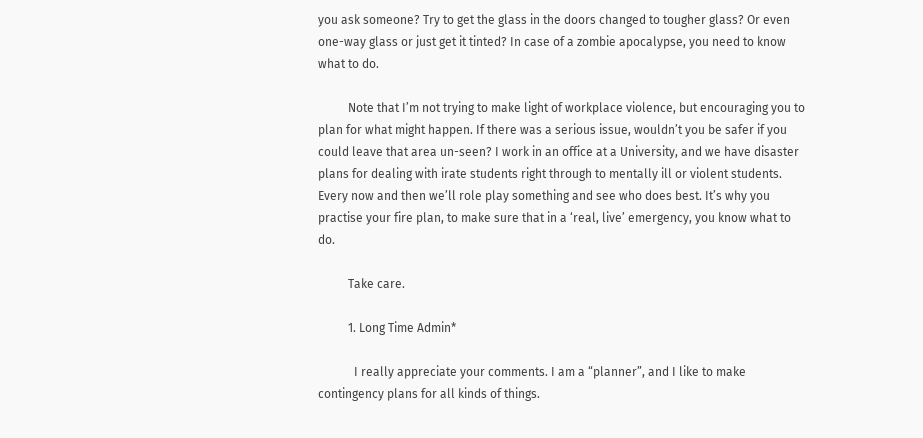you ask someone? Try to get the glass in the doors changed to tougher glass? Or even one-way glass or just get it tinted? In case of a zombie apocalypse, you need to know what to do.

          Note that I’m not trying to make light of workplace violence, but encouraging you to plan for what might happen. If there was a serious issue, wouldn’t you be safer if you could leave that area un-seen? I work in an office at a University, and we have disaster plans for dealing with irate students right through to mentally ill or violent students. Every now and then we’ll role play something and see who does best. It’s why you practise your fire plan, to make sure that in a ‘real, live’ emergency, you know what to do.

          Take care.

          1. Long Time Admin*

            I really appreciate your comments. I am a “planner”, and I like to make contingency plans for all kinds of things.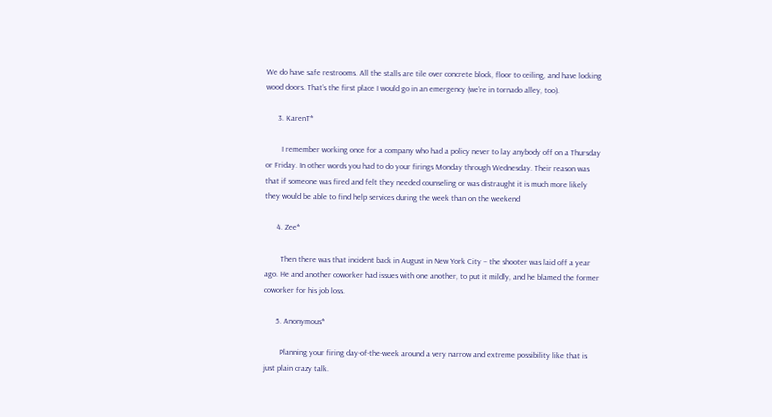We do have safe restrooms. All the stalls are tile over concrete block, floor to ceiling, and have locking wood doors. That’s the first place I would go in an emergency (we’re in tornado alley, too).

      3. KarenT*

        I remember working once for a company who had a policy never to lay anybody off on a Thursday or Friday. In other words you had to do your firings Monday through Wednesday. Their reason was that if someone was fired and felt they needed counseling or was distraught it is much more likely they would be able to find help services during the week than on the weekend

      4. Zee*

        Then there was that incident back in August in New York City – the shooter was laid off a year ago. He and another coworker had issues with one another, to put it mildly, and he blamed the former coworker for his job loss.

      5. Anonymous*

        Planning your firing day-of-the-week around a very narrow and extreme possibility like that is just plain crazy talk.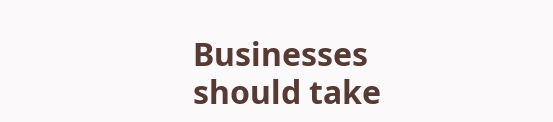Businesses should take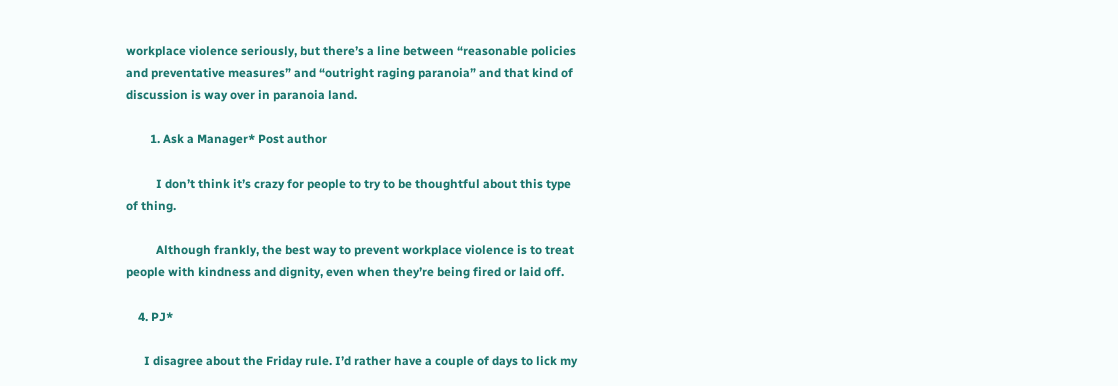workplace violence seriously, but there’s a line between “reasonable policies and preventative measures” and “outright raging paranoia” and that kind of discussion is way over in paranoia land.

        1. Ask a Manager* Post author

          I don’t think it’s crazy for people to try to be thoughtful about this type of thing.

          Although frankly, the best way to prevent workplace violence is to treat people with kindness and dignity, even when they’re being fired or laid off.

    4. PJ*

      I disagree about the Friday rule. I’d rather have a couple of days to lick my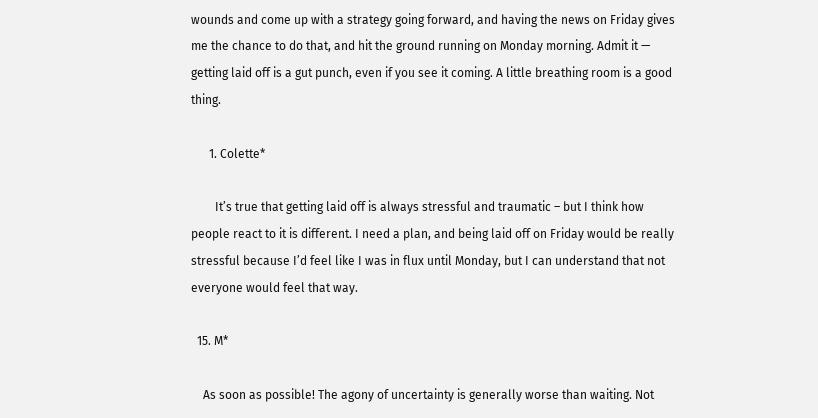wounds and come up with a strategy going forward, and having the news on Friday gives me the chance to do that, and hit the ground running on Monday morning. Admit it — getting laid off is a gut punch, even if you see it coming. A little breathing room is a good thing.

      1. Colette*

        It’s true that getting laid off is always stressful and traumatic – but I think how people react to it is different. I need a plan, and being laid off on Friday would be really stressful because I’d feel like I was in flux until Monday, but I can understand that not everyone would feel that way.

  15. M*

    As soon as possible! The agony of uncertainty is generally worse than waiting. Not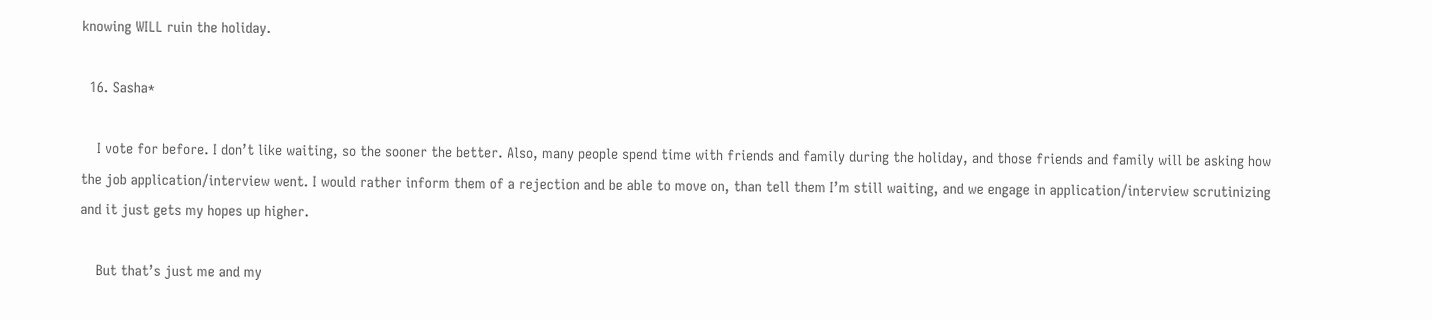knowing WILL ruin the holiday.

  16. Sasha*

    I vote for before. I don’t like waiting, so the sooner the better. Also, many people spend time with friends and family during the holiday, and those friends and family will be asking how the job application/interview went. I would rather inform them of a rejection and be able to move on, than tell them I’m still waiting, and we engage in application/interview scrutinizing and it just gets my hopes up higher.

    But that’s just me and my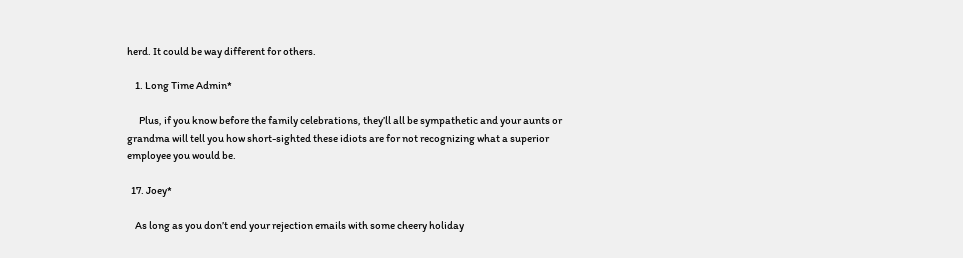herd. It could be way different for others.

    1. Long Time Admin*

      Plus, if you know before the family celebrations, they’ll all be sympathetic and your aunts or grandma will tell you how short-sighted these idiots are for not recognizing what a superior employee you would be.

  17. Joey*

    As long as you don’t end your rejection emails with some cheery holiday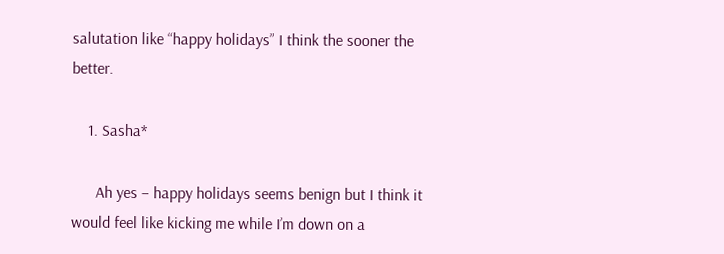salutation like “happy holidays” I think the sooner the better.

    1. Sasha*

      Ah yes – happy holidays seems benign but I think it would feel like kicking me while I’m down on a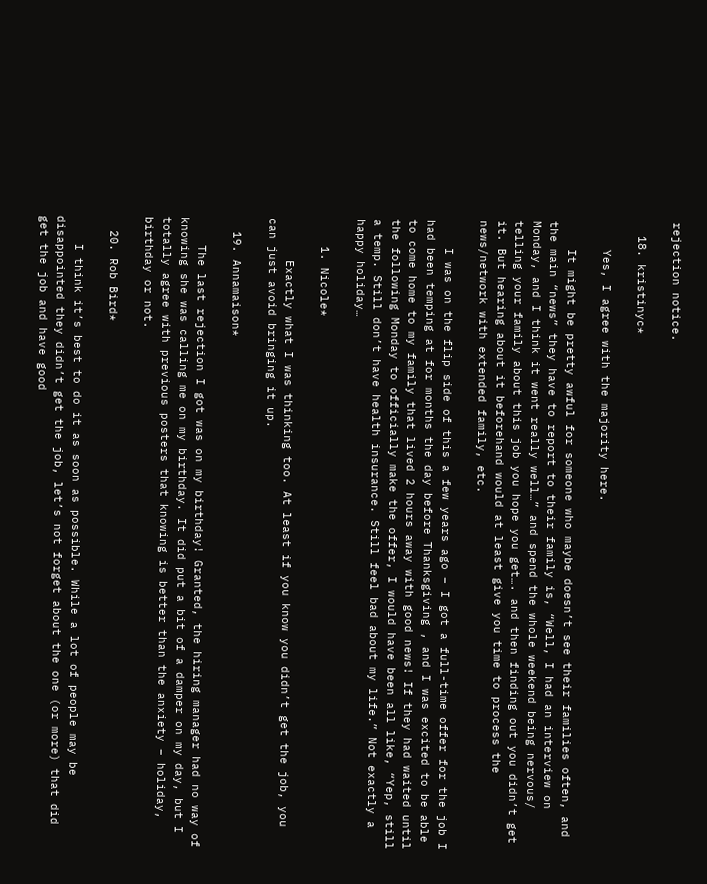rejection notice.

  18. kristinyc*

    Yes, I agree with the majority here.

    It might be pretty awful for someone who maybe doesn’t see their families often, and the main “news” they have to report to their family is, “Well, I had an interview on Monday, and I think it went really well…” and spend the whole weekend being nervous/ telling your family about this job you hope you get…. and then finding out you didn’t get it. But hearing about it beforehand would at least give you time to process the news/network with extended family, etc.

    I was on the flip side of this a few years ago – I got a full-time offer for the job I had been temping at for months the day before Thanksgiving , and I was excited to be able to come home to my family that lived 2 hours away with good news! If they had waited until the following Monday to officially make the offer, I would have been all like, “Yep, still a temp. Still don’t have health insurance. Still feel bad about my life.” Not exactly a happy holiday…

    1. Nicole*

      Exactly what I was thinking too. At least if you know you didn’t get the job, you can just avoid bringing it up.

  19. Annamaison*

    The last rejection I got was on my birthday! Granted, the hiring manager had no way of knowing she was calling me on my birthday. It did put a bit of a damper on my day, but I totally agree with previous posters that knowing is better than the anxiety – holiday, birthday or not.

  20. Rob Bird*

    I think it’s best to do it as soon as possible. While a lot of people may be disappointed they didn’t get the job, let’s not forget about the one (or more) that did get the job and have good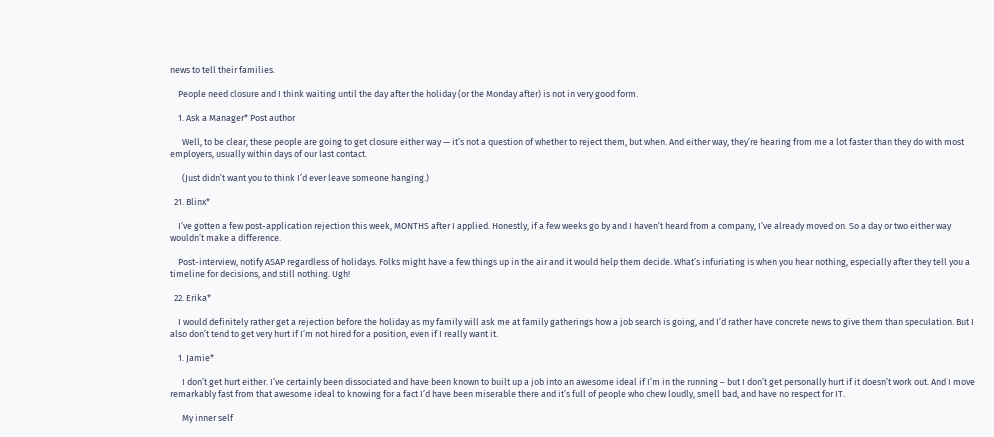news to tell their families.

    People need closure and I think waiting until the day after the holiday (or the Monday after) is not in very good form.

    1. Ask a Manager* Post author

      Well, to be clear, these people are going to get closure either way — it’s not a question of whether to reject them, but when. And either way, they’re hearing from me a lot faster than they do with most employers, usually within days of our last contact.

      (Just didn’t want you to think I’d ever leave someone hanging.)

  21. Blinx*

    I’ve gotten a few post-application rejection this week, MONTHS after I applied. Honestly, if a few weeks go by and I haven’t heard from a company, I’ve already moved on. So a day or two either way wouldn’t make a difference.

    Post-interview, notify ASAP regardless of holidays. Folks might have a few things up in the air and it would help them decide. What’s infuriating is when you hear nothing, especially after they tell you a timeline for decisions, and still nothing. Ugh!

  22. Erika*

    I would definitely rather get a rejection before the holiday as my family will ask me at family gatherings how a job search is going, and I’d rather have concrete news to give them than speculation. But I also don’t tend to get very hurt if I’m not hired for a position, even if I really want it.

    1. Jamie*

      I don’t get hurt either. I’ve certainly been dissociated and have been known to built up a job into an awesome ideal if I’m in the running – but I don’t get personally hurt if it doesn’t work out. And I move remarkably fast from that awesome ideal to knowing for a fact I’d have been miserable there and it’s full of people who chew loudly, smell bad, and have no respect for IT.

      My inner self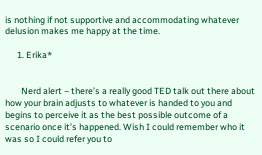is nothing if not supportive and accommodating whatever delusion makes me happy at the time.

      1. Erika*


        Nerd alert – there’s a really good TED talk out there about how your brain adjusts to whatever is handed to you and begins to perceive it as the best possible outcome of a scenario once it’s happened. Wish I could remember who it was so I could refer you to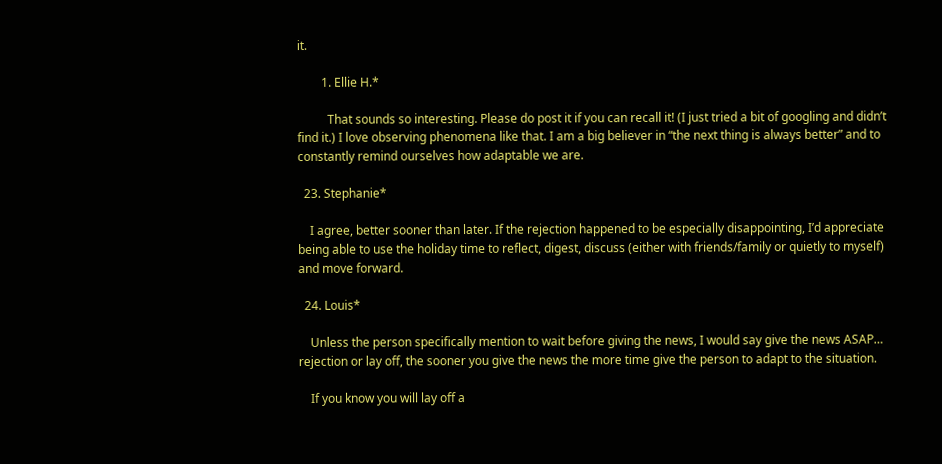it.

        1. Ellie H.*

          That sounds so interesting. Please do post it if you can recall it! (I just tried a bit of googling and didn’t find it.) I love observing phenomena like that. I am a big believer in “the next thing is always better” and to constantly remind ourselves how adaptable we are.

  23. Stephanie*

    I agree, better sooner than later. If the rejection happened to be especially disappointing, I’d appreciate being able to use the holiday time to reflect, digest, discuss (either with friends/family or quietly to myself) and move forward.

  24. Louis*

    Unless the person specifically mention to wait before giving the news, I would say give the news ASAP… rejection or lay off, the sooner you give the news the more time give the person to adapt to the situation.

    If you know you will lay off a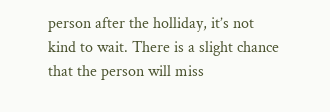person after the holliday, it’s not kind to wait. There is a slight chance that the person will miss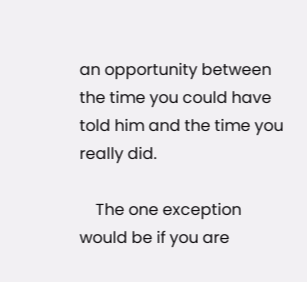an opportunity between the time you could have told him and the time you really did.

    The one exception would be if you are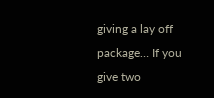giving a lay off package… If you give two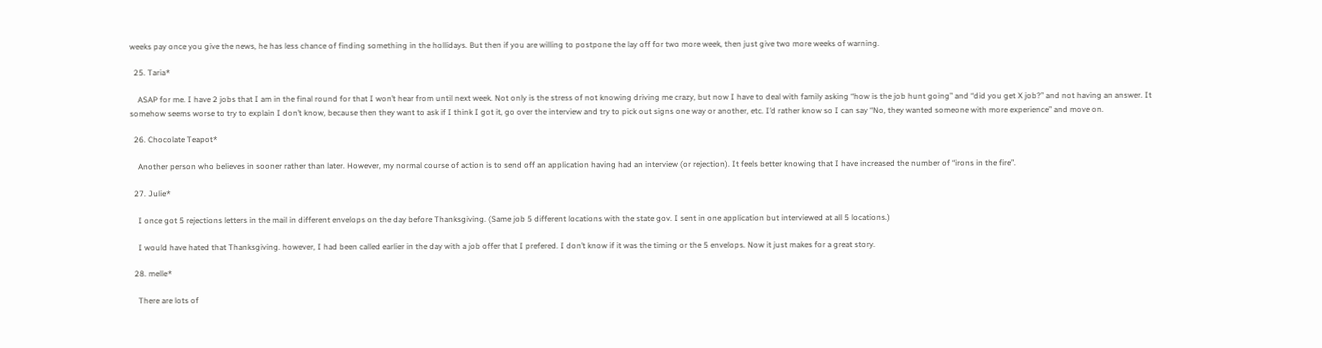weeks pay once you give the news, he has less chance of finding something in the hollidays. But then if you are willing to postpone the lay off for two more week, then just give two more weeks of warning.

  25. Taria*

    ASAP for me. I have 2 jobs that I am in the final round for that I won’t hear from until next week. Not only is the stress of not knowing driving me crazy, but now I have to deal with family asking “how is the job hunt going” and “did you get X job?” and not having an answer. It somehow seems worse to try to explain I don’t know, because then they want to ask if I think I got it, go over the interview and try to pick out signs one way or another, etc. I’d rather know so I can say “No, they wanted someone with more experience” and move on.

  26. Chocolate Teapot*

    Another person who believes in sooner rather than later. However, my normal course of action is to send off an application having had an interview (or rejection). It feels better knowing that I have increased the number of “irons in the fire”.

  27. Julie*

    I once got 5 rejections letters in the mail in different envelops on the day before Thanksgiving. (Same job 5 different locations with the state gov. I sent in one application but interviewed at all 5 locations.)

    I would have hated that Thanksgiving. however, I had been called earlier in the day with a job offer that I prefered. I don’t know if it was the timing or the 5 envelops. Now it just makes for a great story.

  28. melle*

    There are lots of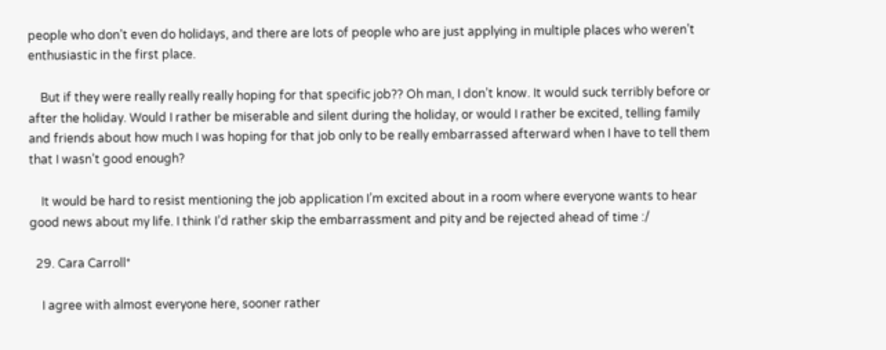people who don’t even do holidays, and there are lots of people who are just applying in multiple places who weren’t enthusiastic in the first place.

    But if they were really really really hoping for that specific job?? Oh man, I don’t know. It would suck terribly before or after the holiday. Would I rather be miserable and silent during the holiday, or would I rather be excited, telling family and friends about how much I was hoping for that job only to be really embarrassed afterward when I have to tell them that I wasn’t good enough?

    It would be hard to resist mentioning the job application I’m excited about in a room where everyone wants to hear good news about my life. I think I’d rather skip the embarrassment and pity and be rejected ahead of time :/

  29. Cara Carroll*

    I agree with almost everyone here, sooner rather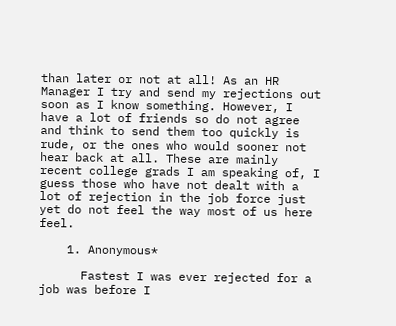than later or not at all! As an HR Manager I try and send my rejections out soon as I know something. However, I have a lot of friends so do not agree and think to send them too quickly is rude, or the ones who would sooner not hear back at all. These are mainly recent college grads I am speaking of, I guess those who have not dealt with a lot of rejection in the job force just yet do not feel the way most of us here feel.

    1. Anonymous*

      Fastest I was ever rejected for a job was before I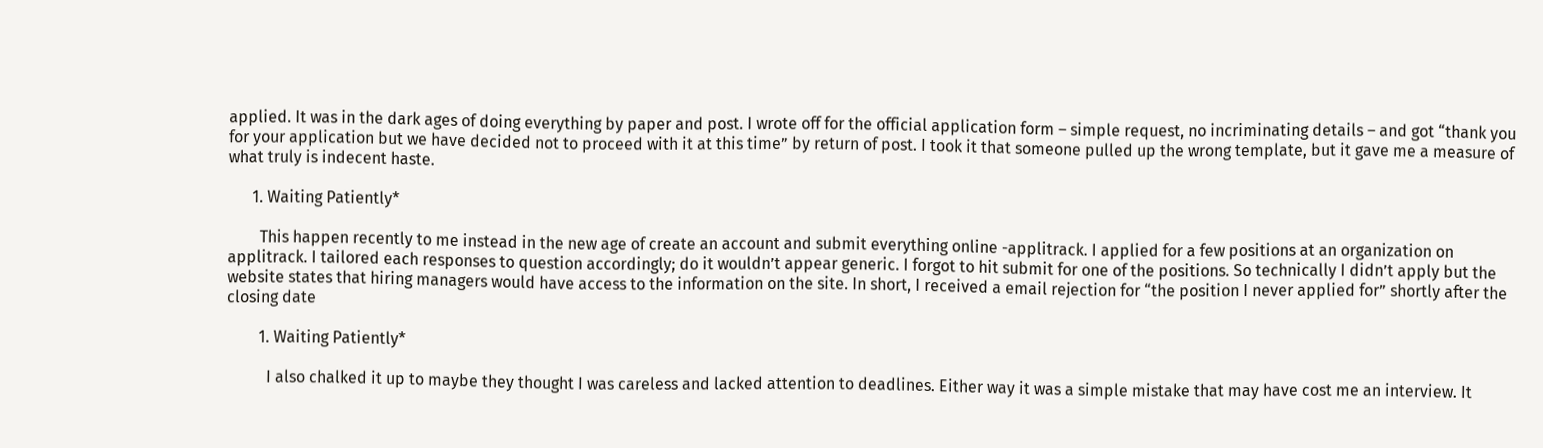applied. It was in the dark ages of doing everything by paper and post. I wrote off for the official application form – simple request, no incriminating details – and got “thank you for your application but we have decided not to proceed with it at this time” by return of post. I took it that someone pulled up the wrong template, but it gave me a measure of what truly is indecent haste.

      1. Waiting Patiently*

        This happen recently to me instead in the new age of create an account and submit everything online -applitrack. I applied for a few positions at an organization on applitrack. I tailored each responses to question accordingly; do it wouldn’t appear generic. I forgot to hit submit for one of the positions. So technically I didn’t apply but the website states that hiring managers would have access to the information on the site. In short, I received a email rejection for “the position I never applied for” shortly after the closing date

        1. Waiting Patiently*

          I also chalked it up to maybe they thought I was careless and lacked attention to deadlines. Either way it was a simple mistake that may have cost me an interview. It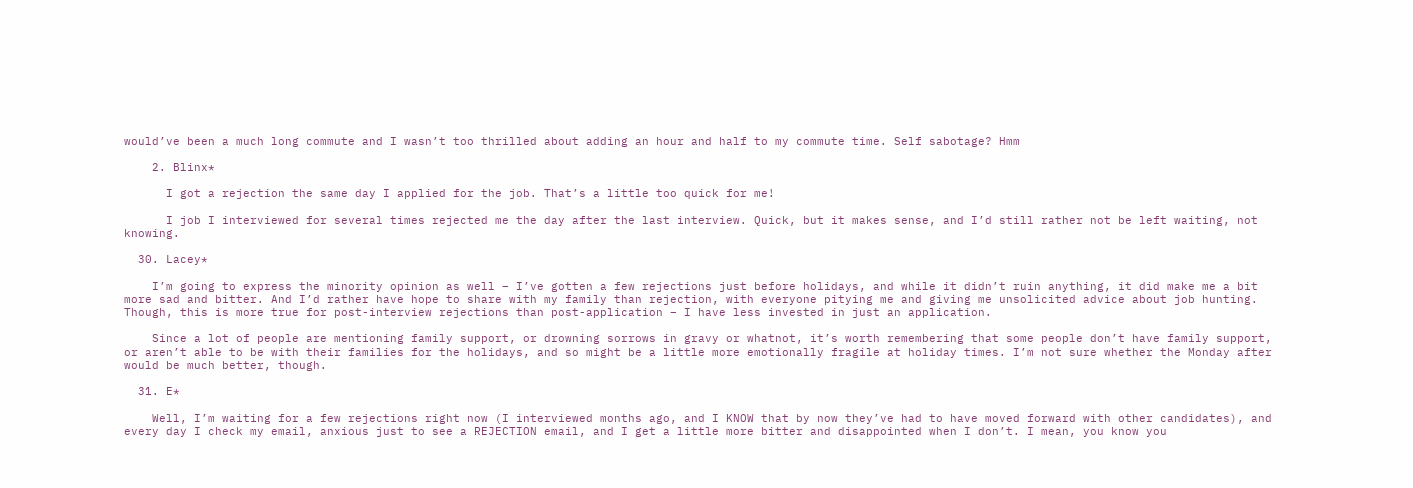would’ve been a much long commute and I wasn’t too thrilled about adding an hour and half to my commute time. Self sabotage? Hmm

    2. Blinx*

      I got a rejection the same day I applied for the job. That’s a little too quick for me!

      I job I interviewed for several times rejected me the day after the last interview. Quick, but it makes sense, and I’d still rather not be left waiting, not knowing.

  30. Lacey*

    I’m going to express the minority opinion as well – I’ve gotten a few rejections just before holidays, and while it didn’t ruin anything, it did make me a bit more sad and bitter. And I’d rather have hope to share with my family than rejection, with everyone pitying me and giving me unsolicited advice about job hunting. Though, this is more true for post-interview rejections than post-application – I have less invested in just an application.

    Since a lot of people are mentioning family support, or drowning sorrows in gravy or whatnot, it’s worth remembering that some people don’t have family support, or aren’t able to be with their families for the holidays, and so might be a little more emotionally fragile at holiday times. I’m not sure whether the Monday after would be much better, though.

  31. E*

    Well, I’m waiting for a few rejections right now (I interviewed months ago, and I KNOW that by now they’ve had to have moved forward with other candidates), and every day I check my email, anxious just to see a REJECTION email, and I get a little more bitter and disappointed when I don’t. I mean, you know you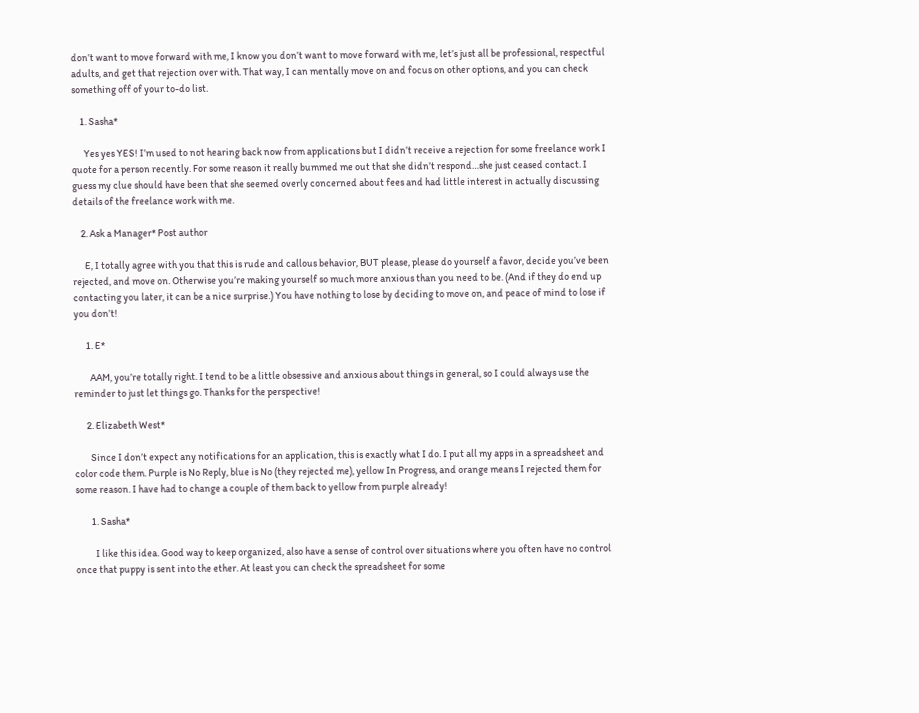don’t want to move forward with me, I know you don’t want to move forward with me, let’s just all be professional, respectful adults, and get that rejection over with. That way, I can mentally move on and focus on other options, and you can check something off of your to-do list.

    1. Sasha*

      Yes yes YES! I’m used to not hearing back now from applications but I didn’t receive a rejection for some freelance work I quote for a person recently. For some reason it really bummed me out that she didn’t respond…she just ceased contact. I guess my clue should have been that she seemed overly concerned about fees and had little interest in actually discussing details of the freelance work with me.

    2. Ask a Manager* Post author

      E, I totally agree with you that this is rude and callous behavior, BUT please, please do yourself a favor, decide you’ve been rejected, and move on. Otherwise you’re making yourself so much more anxious than you need to be. (And if they do end up contacting you later, it can be a nice surprise.) You have nothing to lose by deciding to move on, and peace of mind to lose if you don’t!

      1. E*

        AAM, you’re totally right. I tend to be a little obsessive and anxious about things in general, so I could always use the reminder to just let things go. Thanks for the perspective!

      2. Elizabeth West*

        Since I don’t expect any notifications for an application, this is exactly what I do. I put all my apps in a spreadsheet and color code them. Purple is No Reply, blue is No (they rejected me), yellow In Progress, and orange means I rejected them for some reason. I have had to change a couple of them back to yellow from purple already!

        1. Sasha*

          I like this idea. Good way to keep organized, also have a sense of control over situations where you often have no control once that puppy is sent into the ether. At least you can check the spreadsheet for some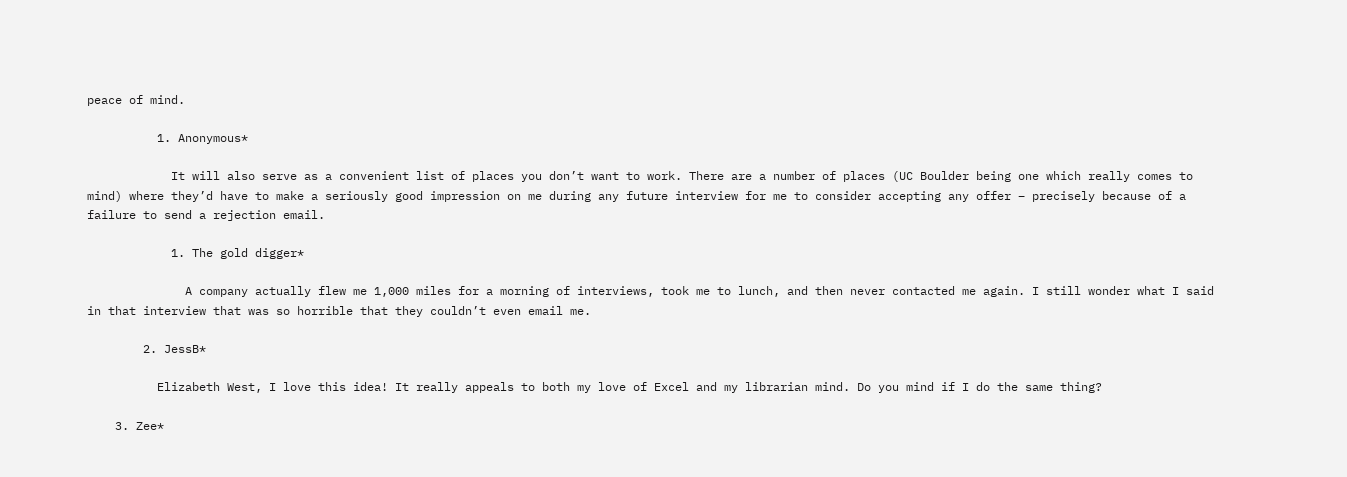peace of mind.

          1. Anonymous*

            It will also serve as a convenient list of places you don’t want to work. There are a number of places (UC Boulder being one which really comes to mind) where they’d have to make a seriously good impression on me during any future interview for me to consider accepting any offer – precisely because of a failure to send a rejection email.

            1. The gold digger*

              A company actually flew me 1,000 miles for a morning of interviews, took me to lunch, and then never contacted me again. I still wonder what I said in that interview that was so horrible that they couldn’t even email me.

        2. JessB*

          Elizabeth West, I love this idea! It really appeals to both my love of Excel and my librarian mind. Do you mind if I do the same thing?

    3. Zee*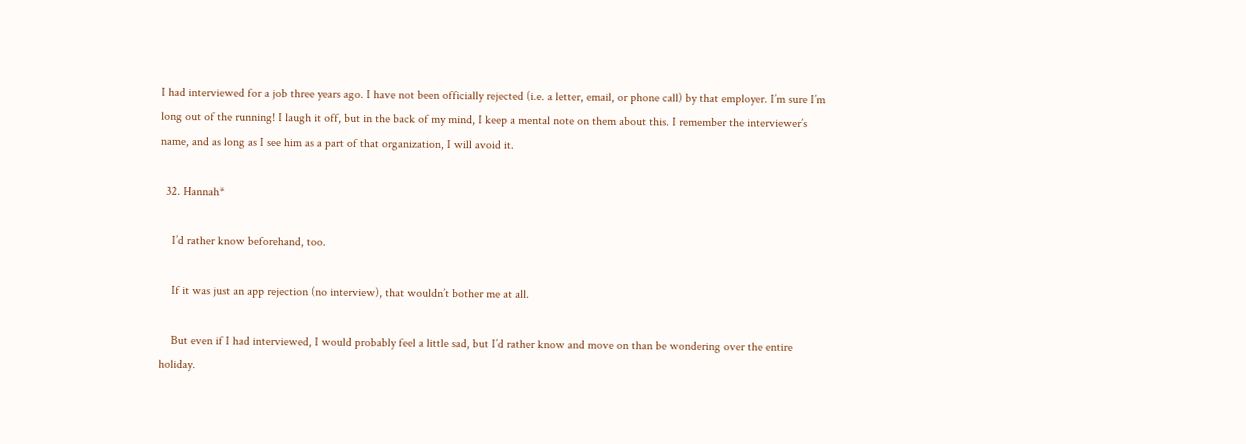I had interviewed for a job three years ago. I have not been officially rejected (i.e. a letter, email, or phone call) by that employer. I’m sure I’m long out of the running! I laugh it off, but in the back of my mind, I keep a mental note on them about this. I remember the interviewer’s name, and as long as I see him as a part of that organization, I will avoid it.

  32. Hannah*

    I’d rather know beforehand, too.

    If it was just an app rejection (no interview), that wouldn’t bother me at all.

    But even if I had interviewed, I would probably feel a little sad, but I’d rather know and move on than be wondering over the entire holiday.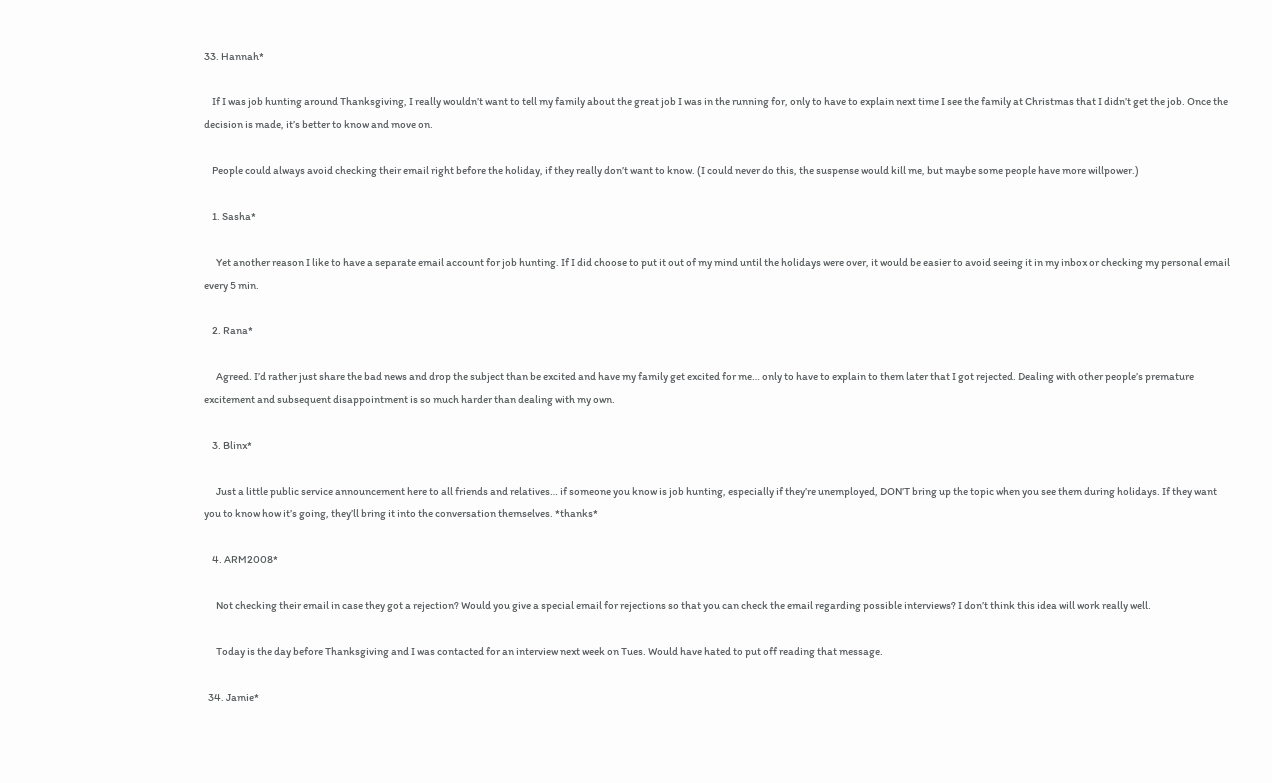33. Hannah*

    If I was job hunting around Thanksgiving, I really wouldn’t want to tell my family about the great job I was in the running for, only to have to explain next time I see the family at Christmas that I didn’t get the job. Once the decision is made, it’s better to know and move on.

    People could always avoid checking their email right before the holiday, if they really don’t want to know. (I could never do this, the suspense would kill me, but maybe some people have more willpower.)

    1. Sasha*

      Yet another reason I like to have a separate email account for job hunting. If I did choose to put it out of my mind until the holidays were over, it would be easier to avoid seeing it in my inbox or checking my personal email every 5 min.

    2. Rana*

      Agreed. I’d rather just share the bad news and drop the subject than be excited and have my family get excited for me… only to have to explain to them later that I got rejected. Dealing with other people’s premature excitement and subsequent disappointment is so much harder than dealing with my own.

    3. Blinx*

      Just a little public service announcement here to all friends and relatives… if someone you know is job hunting, especially if they’re unemployed, DON’T bring up the topic when you see them during holidays. If they want you to know how it’s going, they’ll bring it into the conversation themselves. *thanks*

    4. ARM2008*

      Not checking their email in case they got a rejection? Would you give a special email for rejections so that you can check the email regarding possible interviews? I don’t think this idea will work really well.

      Today is the day before Thanksgiving and I was contacted for an interview next week on Tues. Would have hated to put off reading that message.

  34. Jamie*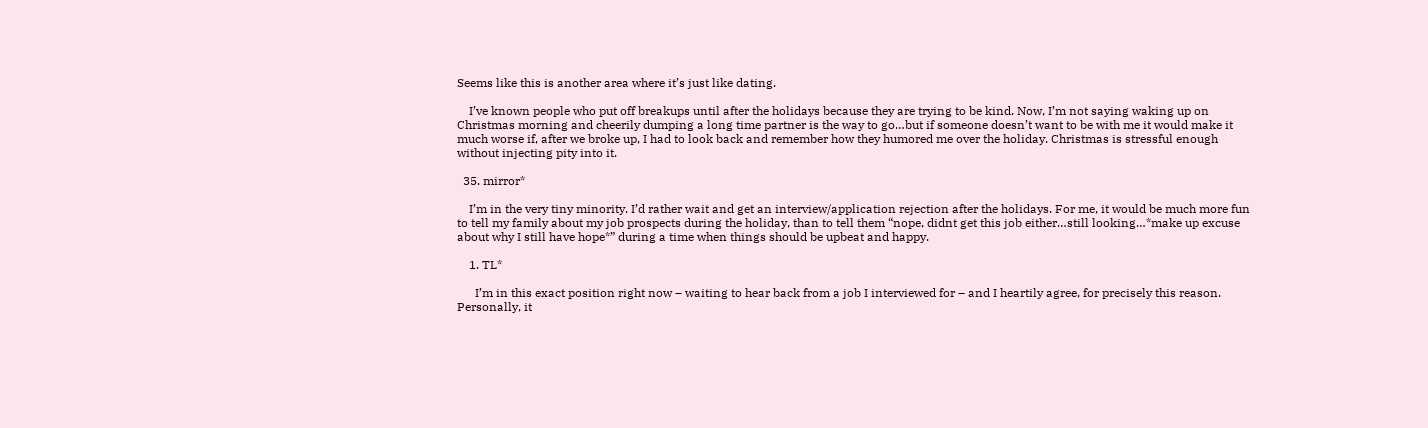Seems like this is another area where it’s just like dating.

    I’ve known people who put off breakups until after the holidays because they are trying to be kind. Now, I’m not saying waking up on Christmas morning and cheerily dumping a long time partner is the way to go…but if someone doesn’t want to be with me it would make it much worse if, after we broke up, I had to look back and remember how they humored me over the holiday. Christmas is stressful enough without injecting pity into it.

  35. mirror*

    I’m in the very tiny minority. I’d rather wait and get an interview/application rejection after the holidays. For me, it would be much more fun to tell my family about my job prospects during the holiday, than to tell them “nope, didnt get this job either…still looking…*make up excuse about why I still have hope*” during a time when things should be upbeat and happy.

    1. TL*

      I’m in this exact position right now – waiting to hear back from a job I interviewed for – and I heartily agree, for precisely this reason. Personally, it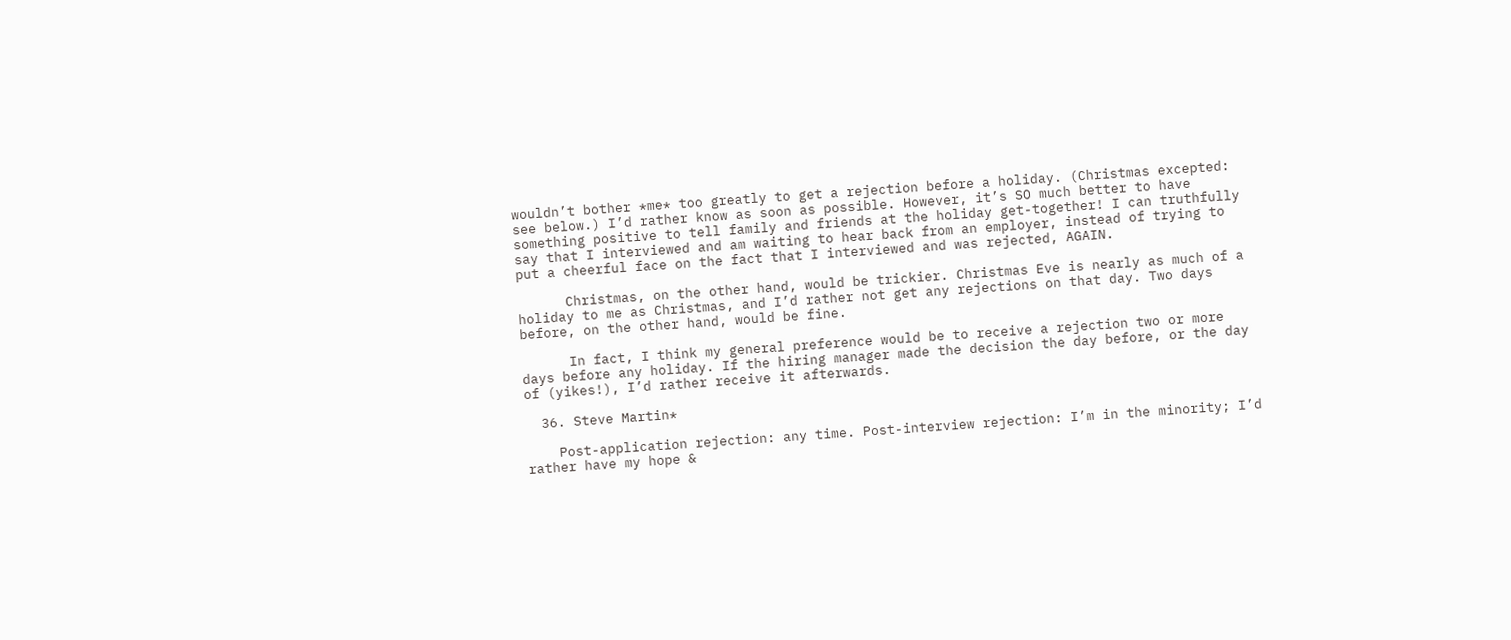wouldn’t bother *me* too greatly to get a rejection before a holiday. (Christmas excepted: see below.) I’d rather know as soon as possible. However, it’s SO much better to have something positive to tell family and friends at the holiday get-together! I can truthfully say that I interviewed and am waiting to hear back from an employer, instead of trying to put a cheerful face on the fact that I interviewed and was rejected, AGAIN.

      Christmas, on the other hand, would be trickier. Christmas Eve is nearly as much of a holiday to me as Christmas, and I’d rather not get any rejections on that day. Two days before, on the other hand, would be fine.

      In fact, I think my general preference would be to receive a rejection two or more days before any holiday. If the hiring manager made the decision the day before, or the day of (yikes!), I’d rather receive it afterwards.

  36. Steve Martin*

    Post-application rejection: any time. Post-interview rejection: I’m in the minority; I’d rather have my hope &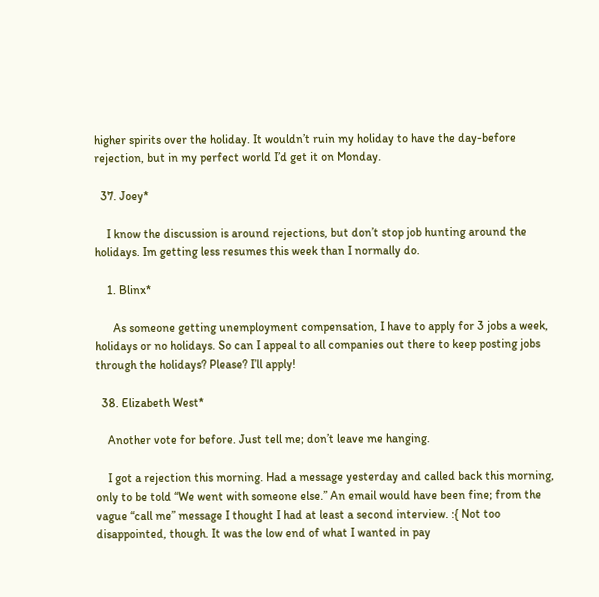higher spirits over the holiday. It wouldn’t ruin my holiday to have the day-before rejection, but in my perfect world I’d get it on Monday.

  37. Joey*

    I know the discussion is around rejections, but don’t stop job hunting around the holidays. Im getting less resumes this week than I normally do.

    1. Blinx*

      As someone getting unemployment compensation, I have to apply for 3 jobs a week, holidays or no holidays. So can I appeal to all companies out there to keep posting jobs through the holidays? Please? I’ll apply!

  38. Elizabeth West*

    Another vote for before. Just tell me; don’t leave me hanging.

    I got a rejection this morning. Had a message yesterday and called back this morning, only to be told “We went with someone else.” An email would have been fine; from the vague “call me” message I thought I had at least a second interview. :{ Not too disappointed, though. It was the low end of what I wanted in pay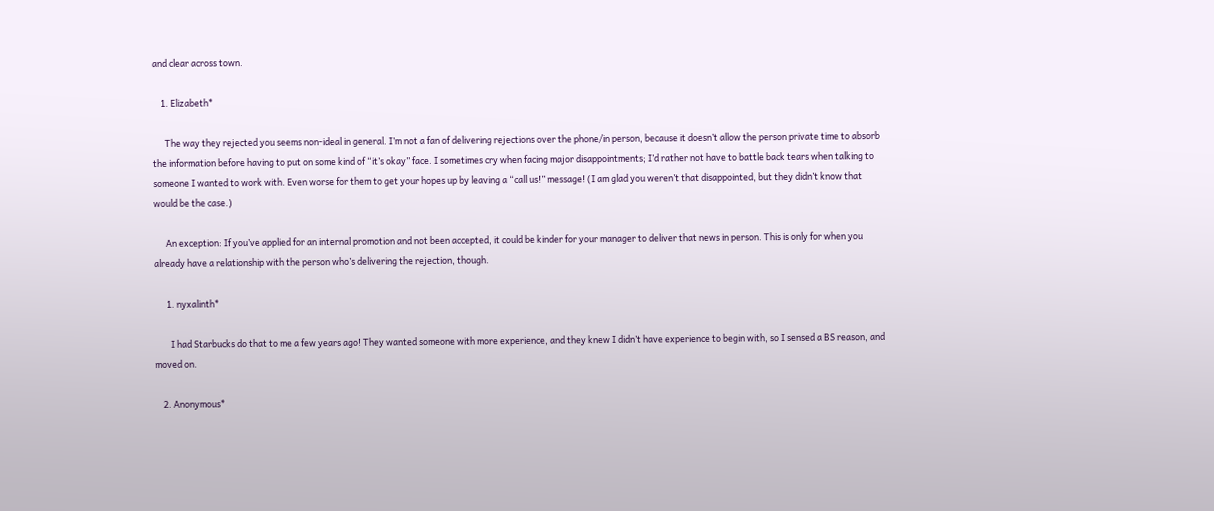and clear across town.

    1. Elizabeth*

      The way they rejected you seems non-ideal in general. I’m not a fan of delivering rejections over the phone/in person, because it doesn’t allow the person private time to absorb the information before having to put on some kind of “it’s okay” face. I sometimes cry when facing major disappointments; I’d rather not have to battle back tears when talking to someone I wanted to work with. Even worse for them to get your hopes up by leaving a “call us!” message! (I am glad you weren’t that disappointed, but they didn’t know that would be the case.)

      An exception: If you’ve applied for an internal promotion and not been accepted, it could be kinder for your manager to deliver that news in person. This is only for when you already have a relationship with the person who’s delivering the rejection, though.

      1. nyxalinth*

        I had Starbucks do that to me a few years ago! They wanted someone with more experience, and they knew I didn’t have experience to begin with, so I sensed a BS reason, and moved on.

    2. Anonymous*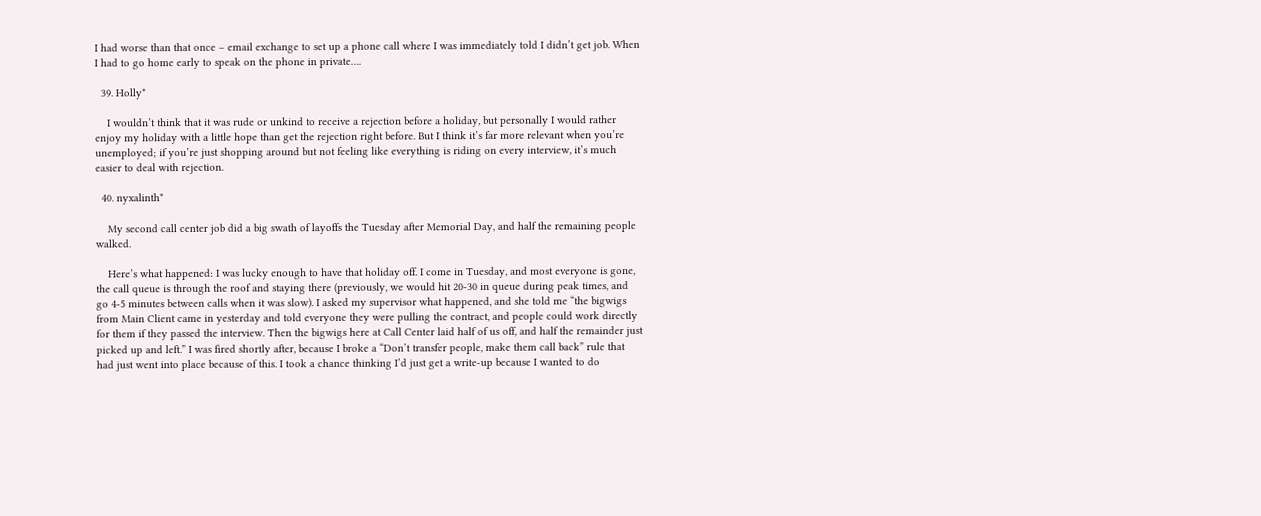I had worse than that once – email exchange to set up a phone call where I was immediately told I didn’t get job. When I had to go home early to speak on the phone in private….

  39. Holly*

    I wouldn’t think that it was rude or unkind to receive a rejection before a holiday, but personally I would rather enjoy my holiday with a little hope than get the rejection right before. But I think it’s far more relevant when you’re unemployed; if you’re just shopping around but not feeling like everything is riding on every interview, it’s much easier to deal with rejection.

  40. nyxalinth*

    My second call center job did a big swath of layoffs the Tuesday after Memorial Day, and half the remaining people walked.

    Here’s what happened: I was lucky enough to have that holiday off. I come in Tuesday, and most everyone is gone, the call queue is through the roof and staying there (previously, we would hit 20-30 in queue during peak times, and go 4-5 minutes between calls when it was slow). I asked my supervisor what happened, and she told me “the bigwigs from Main Client came in yesterday and told everyone they were pulling the contract, and people could work directly for them if they passed the interview. Then the bigwigs here at Call Center laid half of us off, and half the remainder just picked up and left.” I was fired shortly after, because I broke a “Don’t transfer people, make them call back” rule that had just went into place because of this. I took a chance thinking I’d just get a write-up because I wanted to do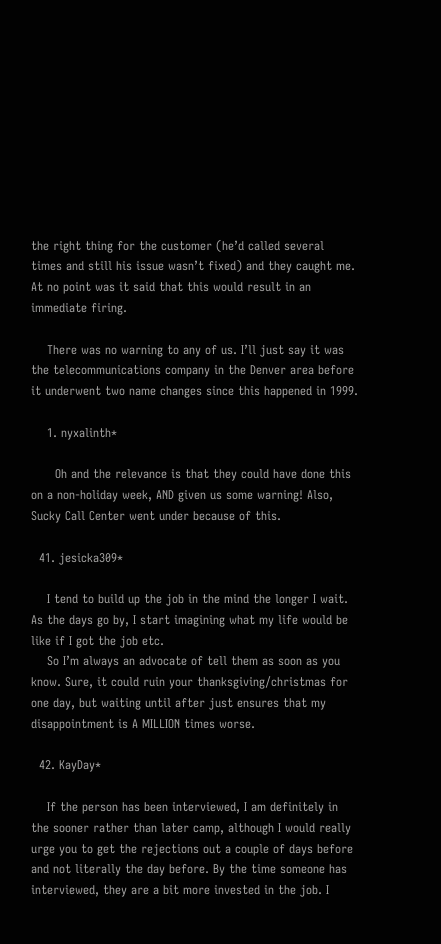the right thing for the customer (he’d called several times and still his issue wasn’t fixed) and they caught me. At no point was it said that this would result in an immediate firing.

    There was no warning to any of us. I’ll just say it was the telecommunications company in the Denver area before it underwent two name changes since this happened in 1999.

    1. nyxalinth*

      Oh and the relevance is that they could have done this on a non-holiday week, AND given us some warning! Also, Sucky Call Center went under because of this.

  41. jesicka309*

    I tend to build up the job in the mind the longer I wait. As the days go by, I start imagining what my life would be like if I got the job etc.
    So I’m always an advocate of tell them as soon as you know. Sure, it could ruin your thanksgiving/christmas for one day, but waiting until after just ensures that my disappointment is A MILLION times worse.

  42. KayDay*

    If the person has been interviewed, I am definitely in the sooner rather than later camp, although I would really urge you to get the rejections out a couple of days before and not literally the day before. By the time someone has interviewed, they are a bit more invested in the job. I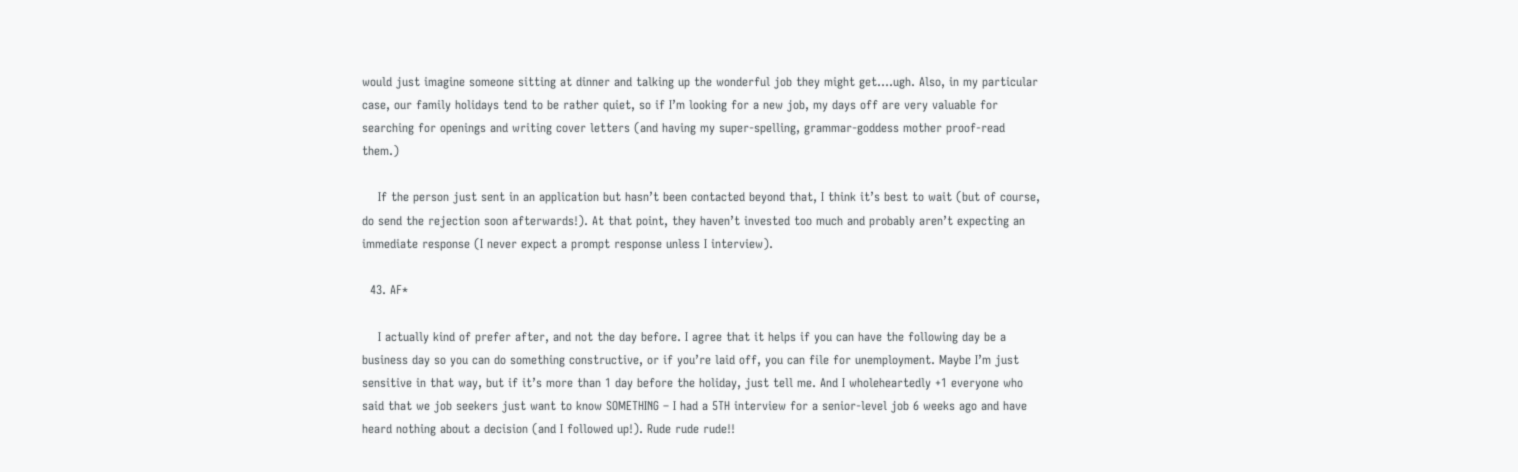would just imagine someone sitting at dinner and talking up the wonderful job they might get….ugh. Also, in my particular case, our family holidays tend to be rather quiet, so if I’m looking for a new job, my days off are very valuable for searching for openings and writing cover letters (and having my super-spelling, grammar-goddess mother proof-read them.)

    If the person just sent in an application but hasn’t been contacted beyond that, I think it’s best to wait (but of course, do send the rejection soon afterwards!). At that point, they haven’t invested too much and probably aren’t expecting an immediate response (I never expect a prompt response unless I interview).

  43. AF*

    I actually kind of prefer after, and not the day before. I agree that it helps if you can have the following day be a business day so you can do something constructive, or if you’re laid off, you can file for unemployment. Maybe I’m just sensitive in that way, but if it’s more than 1 day before the holiday, just tell me. And I wholeheartedly +1 everyone who said that we job seekers just want to know SOMETHING – I had a 5TH interview for a senior-level job 6 weeks ago and have heard nothing about a decision (and I followed up!). Rude rude rude!!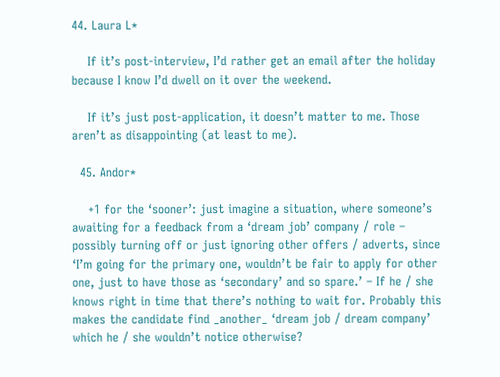44. Laura L*

    If it’s post-interview, I’d rather get an email after the holiday because I know I’d dwell on it over the weekend.

    If it’s just post-application, it doesn’t matter to me. Those aren’t as disappointing (at least to me).

  45. Andor*

    +1 for the ‘sooner’: just imagine a situation, where someone’s awaiting for a feedback from a ‘dream job’ company / role – possibly turning off or just ignoring other offers / adverts, since ‘I’m going for the primary one, wouldn’t be fair to apply for other one, just to have those as ‘secondary’ and so spare.’ – If he / she knows right in time that there’s nothing to wait for. Probably this makes the candidate find _another_ ‘dream job / dream company’ which he / she wouldn’t notice otherwise?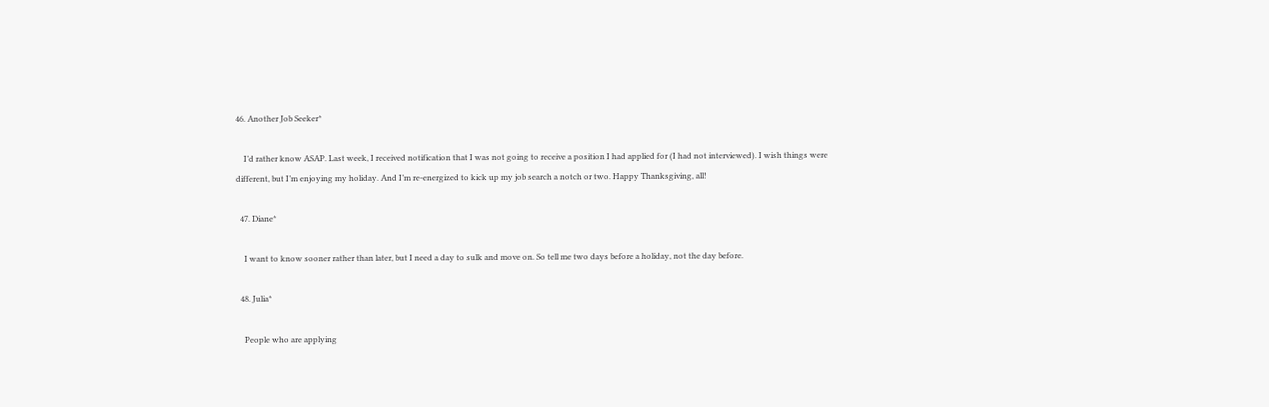46. Another Job Seeker*

    I’d rather know ASAP. Last week, I received notification that I was not going to receive a position I had applied for (I had not interviewed). I wish things were different, but I’m enjoying my holiday. And I’m re-energized to kick up my job search a notch or two. Happy Thanksgiving, all!

  47. Diane*

    I want to know sooner rather than later, but I need a day to sulk and move on. So tell me two days before a holiday, not the day before.

  48. Julia*

    People who are applying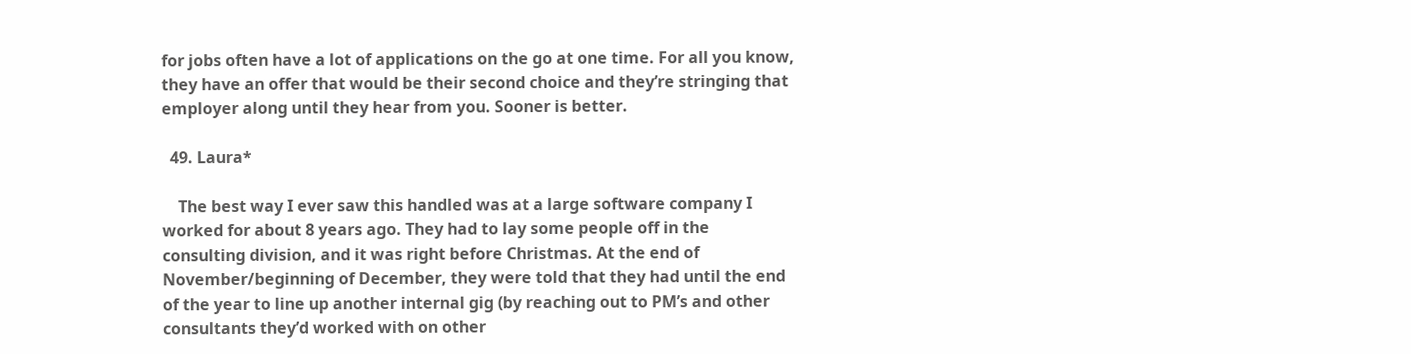for jobs often have a lot of applications on the go at one time. For all you know, they have an offer that would be their second choice and they’re stringing that employer along until they hear from you. Sooner is better.

  49. Laura*

    The best way I ever saw this handled was at a large software company I worked for about 8 years ago. They had to lay some people off in the consulting division, and it was right before Christmas. At the end of November/beginning of December, they were told that they had until the end of the year to line up another internal gig (by reaching out to PM’s and other consultants they’d worked with on other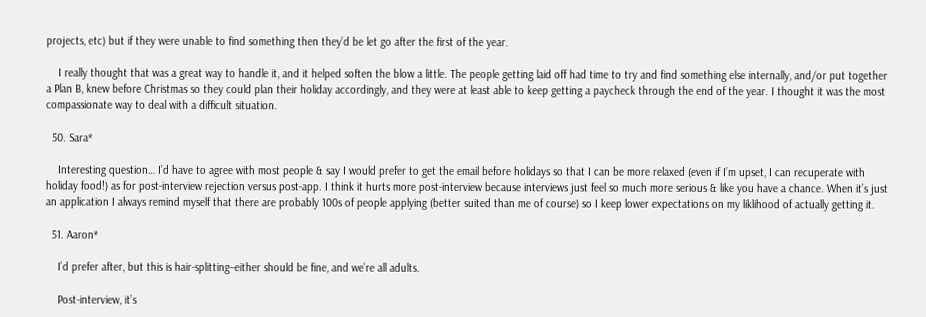projects, etc) but if they were unable to find something then they’d be let go after the first of the year.

    I really thought that was a great way to handle it, and it helped soften the blow a little. The people getting laid off had time to try and find something else internally, and/or put together a Plan B, knew before Christmas so they could plan their holiday accordingly, and they were at least able to keep getting a paycheck through the end of the year. I thought it was the most compassionate way to deal with a difficult situation.

  50. Sara*

    Interesting question… I’d have to agree with most people & say I would prefer to get the email before holidays so that I can be more relaxed (even if I’m upset, I can recuperate with holiday food!) as for post-interview rejection versus post-app. I think it hurts more post-interview because interviews just feel so much more serious & like you have a chance. When it’s just an application I always remind myself that there are probably 100s of people applying (better suited than me of course) so I keep lower expectations on my liklihood of actually getting it.

  51. Aaron*

    I’d prefer after, but this is hair-splitting–either should be fine, and we’re all adults.

    Post-interview, it’s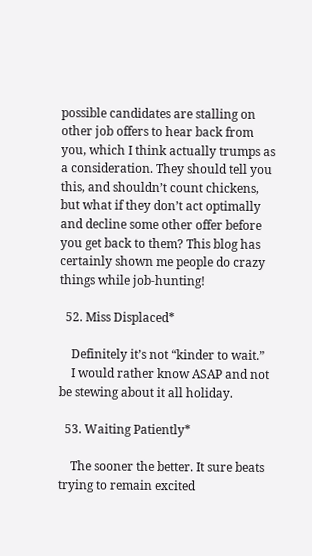possible candidates are stalling on other job offers to hear back from you, which I think actually trumps as a consideration. They should tell you this, and shouldn’t count chickens, but what if they don’t act optimally and decline some other offer before you get back to them? This blog has certainly shown me people do crazy things while job-hunting!

  52. Miss Displaced*

    Definitely it’s not “kinder to wait.”
    I would rather know ASAP and not be stewing about it all holiday.

  53. Waiting Patiently*

    The sooner the better. It sure beats trying to remain excited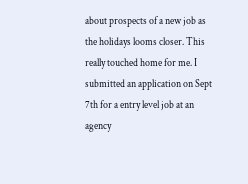about prospects of a new job as the holidays looms closer. This really touched home for me. I submitted an application on Sept 7th for a entry level job at an agency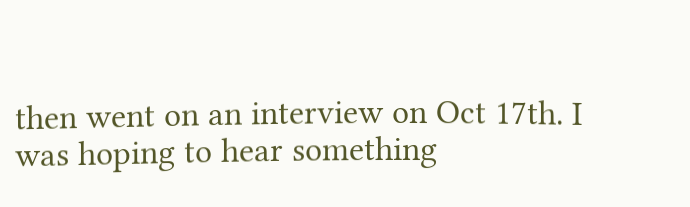then went on an interview on Oct 17th. I was hoping to hear something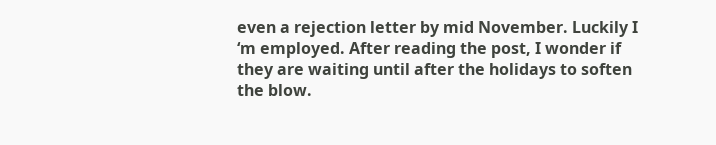even a rejection letter by mid November. Luckily I ‘m employed. After reading the post, I wonder if they are waiting until after the holidays to soften the blow.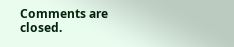Comments are closed.